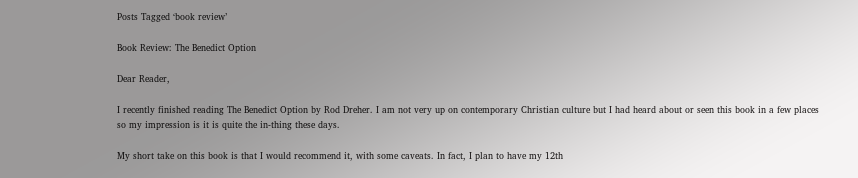Posts Tagged ‘book review’

Book Review: The Benedict Option

Dear Reader,

I recently finished reading The Benedict Option by Rod Dreher. I am not very up on contemporary Christian culture but I had heard about or seen this book in a few places so my impression is it is quite the in-thing these days.

My short take on this book is that I would recommend it, with some caveats. In fact, I plan to have my 12th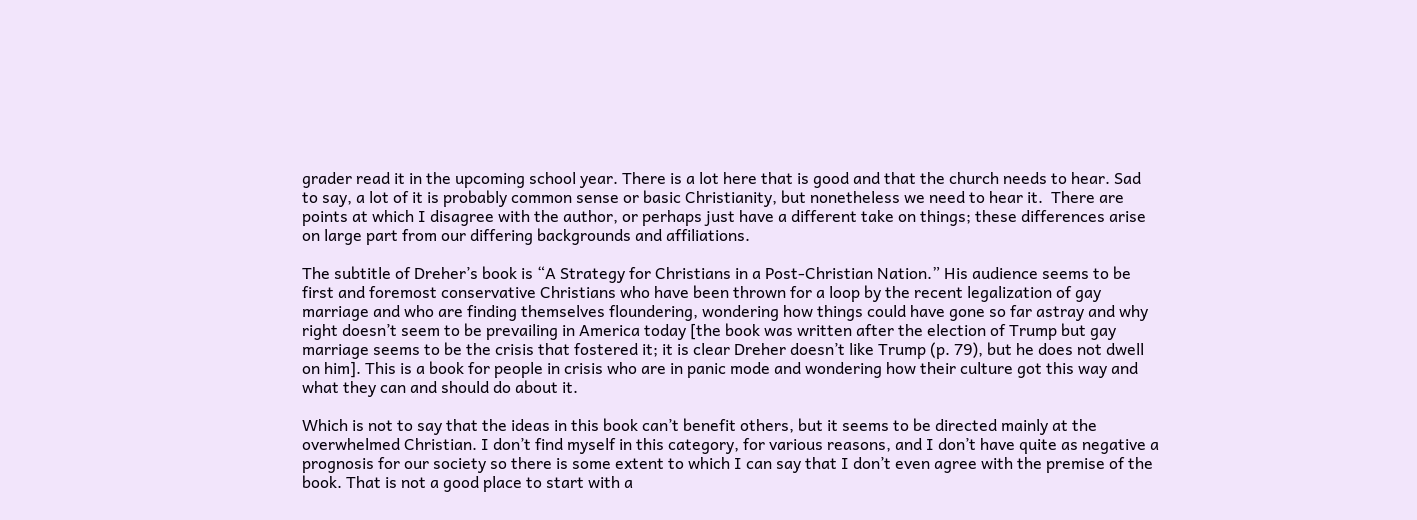grader read it in the upcoming school year. There is a lot here that is good and that the church needs to hear. Sad to say, a lot of it is probably common sense or basic Christianity, but nonetheless we need to hear it.  There are points at which I disagree with the author, or perhaps just have a different take on things; these differences arise on large part from our differing backgrounds and affiliations.

The subtitle of Dreher’s book is “A Strategy for Christians in a Post-Christian Nation.” His audience seems to be first and foremost conservative Christians who have been thrown for a loop by the recent legalization of gay marriage and who are finding themselves floundering, wondering how things could have gone so far astray and why right doesn’t seem to be prevailing in America today [the book was written after the election of Trump but gay marriage seems to be the crisis that fostered it; it is clear Dreher doesn’t like Trump (p. 79), but he does not dwell on him]. This is a book for people in crisis who are in panic mode and wondering how their culture got this way and what they can and should do about it.

Which is not to say that the ideas in this book can’t benefit others, but it seems to be directed mainly at the overwhelmed Christian. I don’t find myself in this category, for various reasons, and I don’t have quite as negative a prognosis for our society so there is some extent to which I can say that I don’t even agree with the premise of the book. That is not a good place to start with a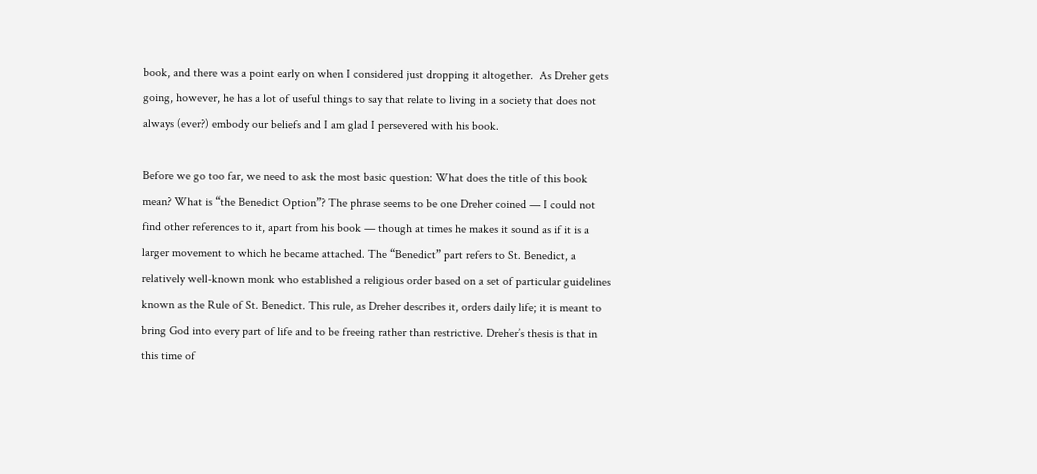book, and there was a point early on when I considered just dropping it altogether.  As Dreher gets going, however, he has a lot of useful things to say that relate to living in a society that does not always (ever?) embody our beliefs and I am glad I persevered with his book.

Before we go too far, we need to ask the most basic question: What does the title of this book mean? What is “the Benedict Option”? The phrase seems to be one Dreher coined — I could not find other references to it, apart from his book — though at times he makes it sound as if it is a larger movement to which he became attached. The “Benedict” part refers to St. Benedict, a relatively well-known monk who established a religious order based on a set of particular guidelines known as the Rule of St. Benedict. This rule, as Dreher describes it, orders daily life; it is meant to bring God into every part of life and to be freeing rather than restrictive. Dreher’s thesis is that in this time of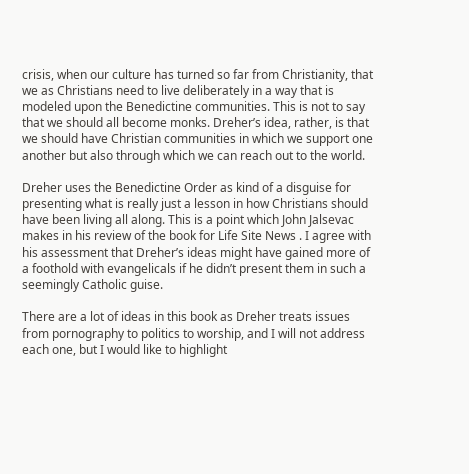crisis, when our culture has turned so far from Christianity, that we as Christians need to live deliberately in a way that is modeled upon the Benedictine communities. This is not to say that we should all become monks. Dreher’s idea, rather, is that we should have Christian communities in which we support one another but also through which we can reach out to the world.

Dreher uses the Benedictine Order as kind of a disguise for presenting what is really just a lesson in how Christians should have been living all along. This is a point which John Jalsevac makes in his review of the book for Life Site News . I agree with his assessment that Dreher’s ideas might have gained more of a foothold with evangelicals if he didn’t present them in such a seemingly Catholic guise.

There are a lot of ideas in this book as Dreher treats issues from pornography to politics to worship, and I will not address each one, but I would like to highlight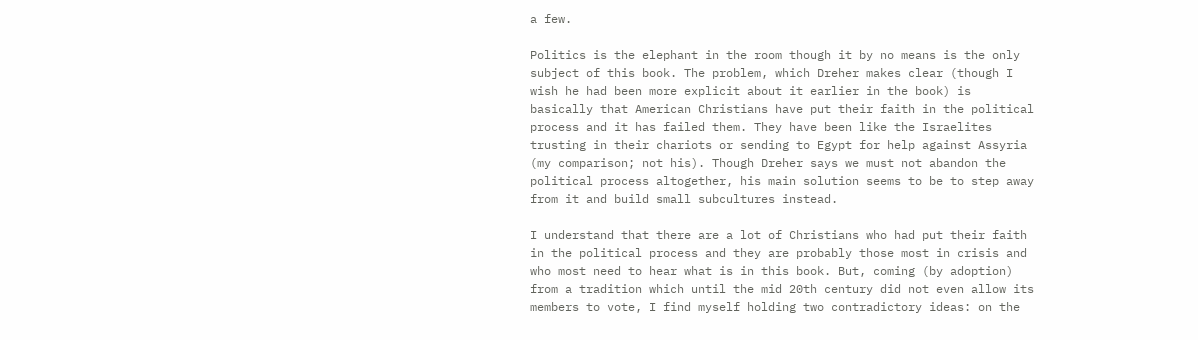a few.

Politics is the elephant in the room though it by no means is the only subject of this book. The problem, which Dreher makes clear (though I wish he had been more explicit about it earlier in the book) is basically that American Christians have put their faith in the political process and it has failed them. They have been like the Israelites trusting in their chariots or sending to Egypt for help against Assyria (my comparison; not his). Though Dreher says we must not abandon the political process altogether, his main solution seems to be to step away from it and build small subcultures instead.

I understand that there are a lot of Christians who had put their faith in the political process and they are probably those most in crisis and who most need to hear what is in this book. But, coming (by adoption) from a tradition which until the mid 20th century did not even allow its members to vote, I find myself holding two contradictory ideas: on the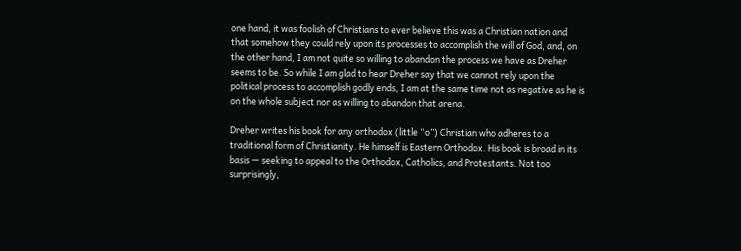one hand, it was foolish of Christians to ever believe this was a Christian nation and that somehow they could rely upon its processes to accomplish the will of God, and, on the other hand, I am not quite so willing to abandon the process we have as Dreher seems to be. So while I am glad to hear Dreher say that we cannot rely upon the political process to accomplish godly ends, I am at the same time not as negative as he is on the whole subject nor as willing to abandon that arena.

Dreher writes his book for any orthodox (little “o”) Christian who adheres to a traditional form of Christianity. He himself is Eastern Orthodox. His book is broad in its basis — seeking to appeal to the Orthodox, Catholics, and Protestants. Not too surprisingly,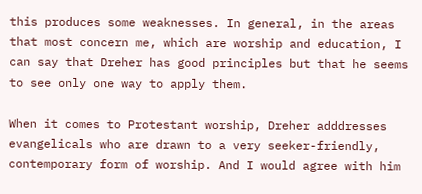this produces some weaknesses. In general, in the areas that most concern me, which are worship and education, I can say that Dreher has good principles but that he seems to see only one way to apply them.

When it comes to Protestant worship, Dreher adddresses evangelicals who are drawn to a very seeker-friendly, contemporary form of worship. And I would agree with him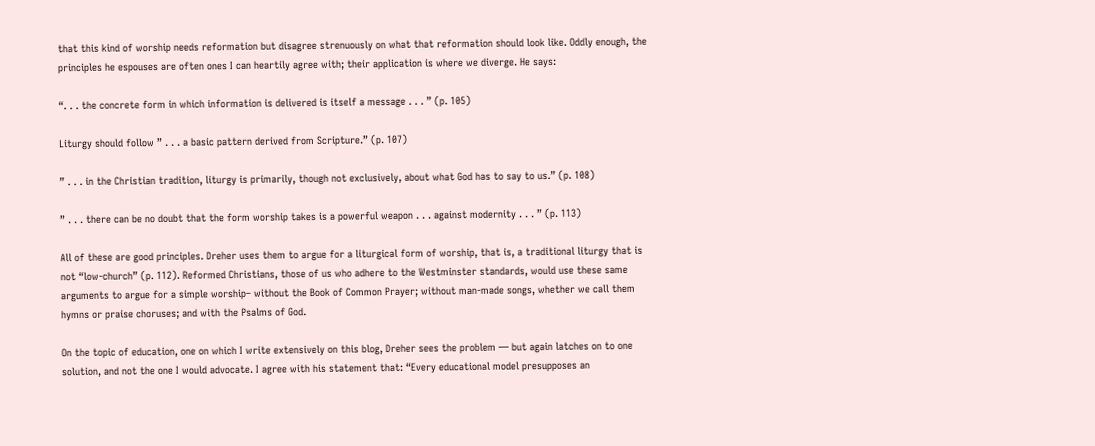that this kind of worship needs reformation but disagree strenuously on what that reformation should look like. Oddly enough, the principles he espouses are often ones I can heartily agree with; their application is where we diverge. He says:

“. . . the concrete form in which information is delivered is itself a message . . . ” (p. 105)

Liturgy should follow ” . . . a basic pattern derived from Scripture.” (p. 107)

” . . . in the Christian tradition, liturgy is primarily, though not exclusively, about what God has to say to us.” (p. 108)

” . . . there can be no doubt that the form worship takes is a powerful weapon . . . against modernity . . . ” (p. 113)

All of these are good principles. Dreher uses them to argue for a liturgical form of worship, that is, a traditional liturgy that is not “low-church” (p. 112). Reformed Christians, those of us who adhere to the Westminster standards, would use these same arguments to argue for a simple worship– without the Book of Common Prayer; without man-made songs, whether we call them hymns or praise choruses; and with the Psalms of God.

On the topic of education, one on which I write extensively on this blog, Dreher sees the problem — but again latches on to one solution, and not the one I would advocate. I agree with his statement that: “Every educational model presupposes an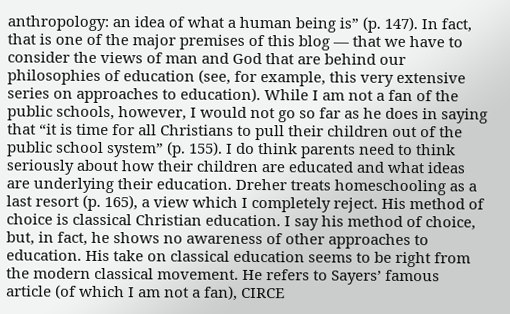anthropology: an idea of what a human being is” (p. 147). In fact, that is one of the major premises of this blog — that we have to consider the views of man and God that are behind our philosophies of education (see, for example, this very extensive series on approaches to education). While I am not a fan of the public schools, however, I would not go so far as he does in saying that “it is time for all Christians to pull their children out of the public school system” (p. 155). I do think parents need to think seriously about how their children are educated and what ideas are underlying their education. Dreher treats homeschooling as a last resort (p. 165), a view which I completely reject. His method of choice is classical Christian education. I say his method of choice, but, in fact, he shows no awareness of other approaches to education. His take on classical education seems to be right from the modern classical movement. He refers to Sayers’ famous article (of which I am not a fan), CIRCE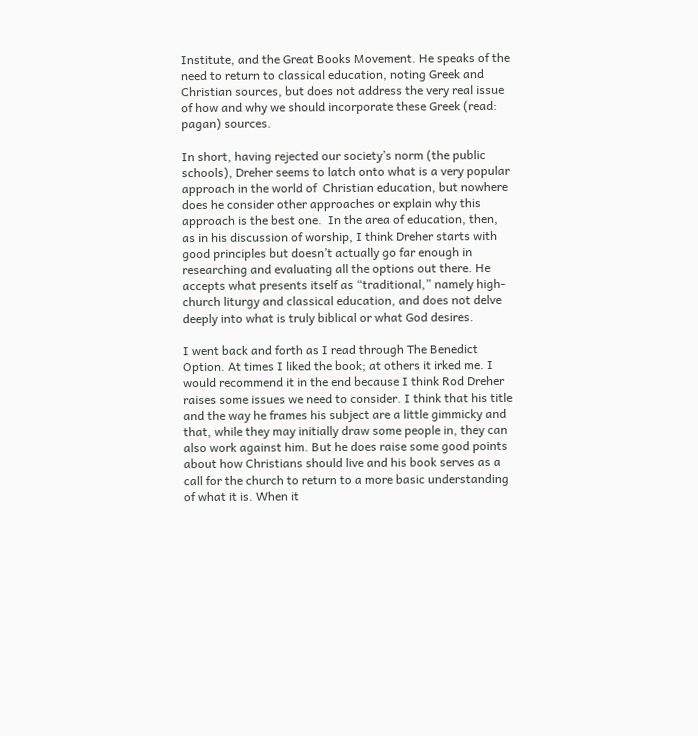Institute, and the Great Books Movement. He speaks of the need to return to classical education, noting Greek and Christian sources, but does not address the very real issue of how and why we should incorporate these Greek (read: pagan) sources.

In short, having rejected our society’s norm (the public schools), Dreher seems to latch onto what is a very popular approach in the world of  Christian education, but nowhere does he consider other approaches or explain why this approach is the best one.  In the area of education, then, as in his discussion of worship, I think Dreher starts with good principles but doesn’t actually go far enough in researching and evaluating all the options out there. He accepts what presents itself as “traditional,” namely high-church liturgy and classical education, and does not delve deeply into what is truly biblical or what God desires.

I went back and forth as I read through The Benedict Option. At times I liked the book; at others it irked me. I would recommend it in the end because I think Rod Dreher raises some issues we need to consider. I think that his title and the way he frames his subject are a little gimmicky and that, while they may initially draw some people in, they can also work against him. But he does raise some good points about how Christians should live and his book serves as a call for the church to return to a more basic understanding of what it is. When it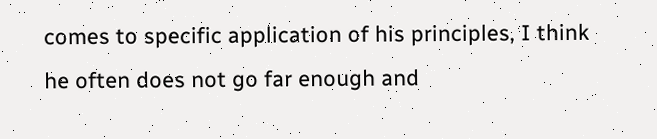comes to specific application of his principles, I think he often does not go far enough and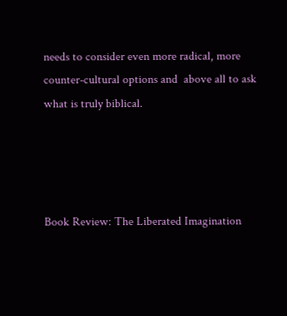needs to consider even more radical, more counter-cultural options and  above all to ask what is truly biblical.




Book Review: The Liberated Imagination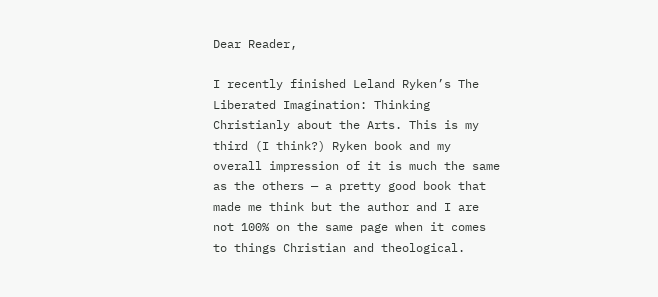Dear Reader,

I recently finished Leland Ryken’s The Liberated Imagination: Thinking Christianly about the Arts. This is my third (I think?) Ryken book and my overall impression of it is much the same as the others — a pretty good book that made me think but the author and I are not 100% on the same page when it comes to things Christian and theological.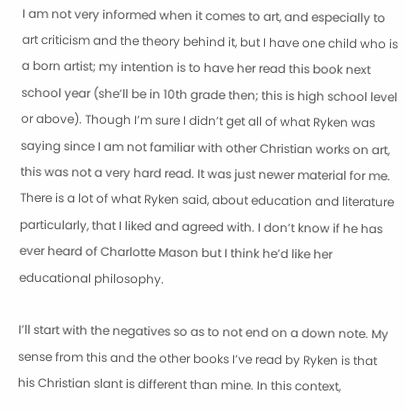I am not very informed when it comes to art, and especially to art criticism and the theory behind it, but I have one child who is  a born artist; my intention is to have her read this book next school year (she’ll be in 10th grade then; this is high school level or above). Though I’m sure I didn’t get all of what Ryken was saying since I am not familiar with other Christian works on art, this was not a very hard read. It was just newer material for me. There is a lot of what Ryken said, about education and literature particularly, that I liked and agreed with. I don’t know if he has ever heard of Charlotte Mason but I think he’d like her educational philosophy.

I’ll start with the negatives so as to not end on a down note. My sense from this and the other books I’ve read by Ryken is that his Christian slant is different than mine. In this context,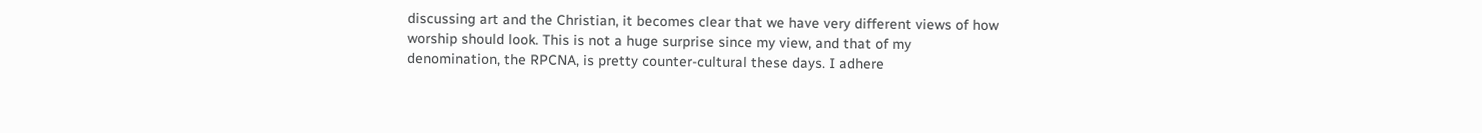discussing art and the Christian, it becomes clear that we have very different views of how worship should look. This is not a huge surprise since my view, and that of my denomination, the RPCNA, is pretty counter-cultural these days. I adhere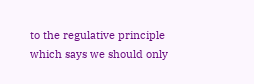to the regulative principle which says we should only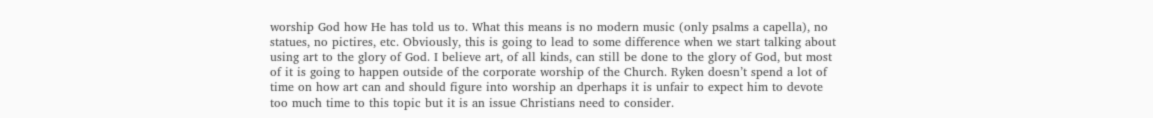worship God how He has told us to. What this means is no modern music (only psalms a capella), no statues, no pictires, etc. Obviously, this is going to lead to some difference when we start talking about using art to the glory of God. I believe art, of all kinds, can still be done to the glory of God, but most of it is going to happen outside of the corporate worship of the Church. Ryken doesn’t spend a lot of time on how art can and should figure into worship an dperhaps it is unfair to expect him to devote too much time to this topic but it is an issue Christians need to consider.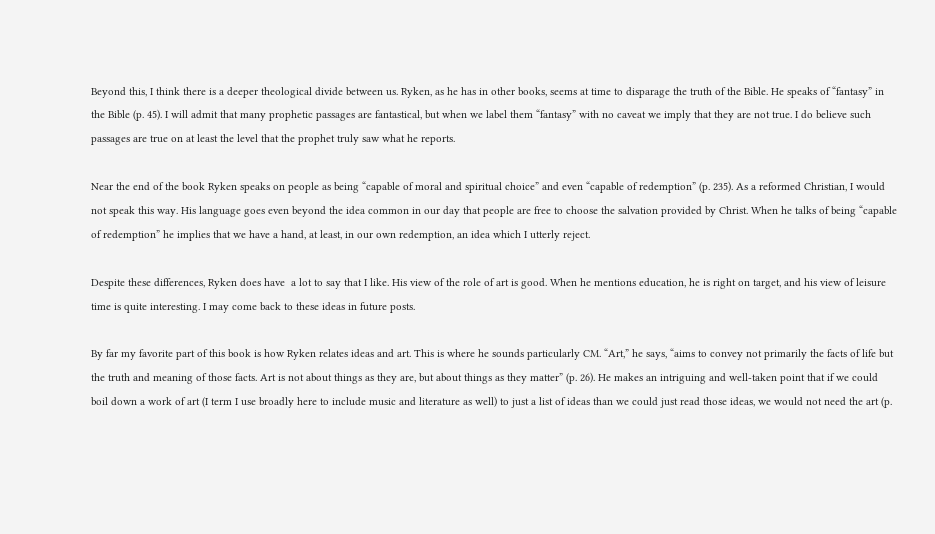Beyond this, I think there is a deeper theological divide between us. Ryken, as he has in other books, seems at time to disparage the truth of the Bible. He speaks of “fantasy” in the Bible (p. 45). I will admit that many prophetic passages are fantastical, but when we label them “fantasy” with no caveat we imply that they are not true. I do believe such passages are true on at least the level that the prophet truly saw what he reports.

Near the end of the book Ryken speaks on people as being “capable of moral and spiritual choice” and even “capable of redemption” (p. 235). As a reformed Christian, I would not speak this way. His language goes even beyond the idea common in our day that people are free to choose the salvation provided by Christ. When he talks of being “capable of redemption” he implies that we have a hand, at least, in our own redemption, an idea which I utterly reject.

Despite these differences, Ryken does have  a lot to say that I like. His view of the role of art is good. When he mentions education, he is right on target, and his view of leisure time is quite interesting. I may come back to these ideas in future posts.

By far my favorite part of this book is how Ryken relates ideas and art. This is where he sounds particularly CM. “Art,” he says, “aims to convey not primarily the facts of life but the truth and meaning of those facts. Art is not about things as they are, but about things as they matter” (p. 26). He makes an intriguing and well-taken point that if we could boil down a work of art (I term I use broadly here to include music and literature as well) to just a list of ideas than we could just read those ideas, we would not need the art (p.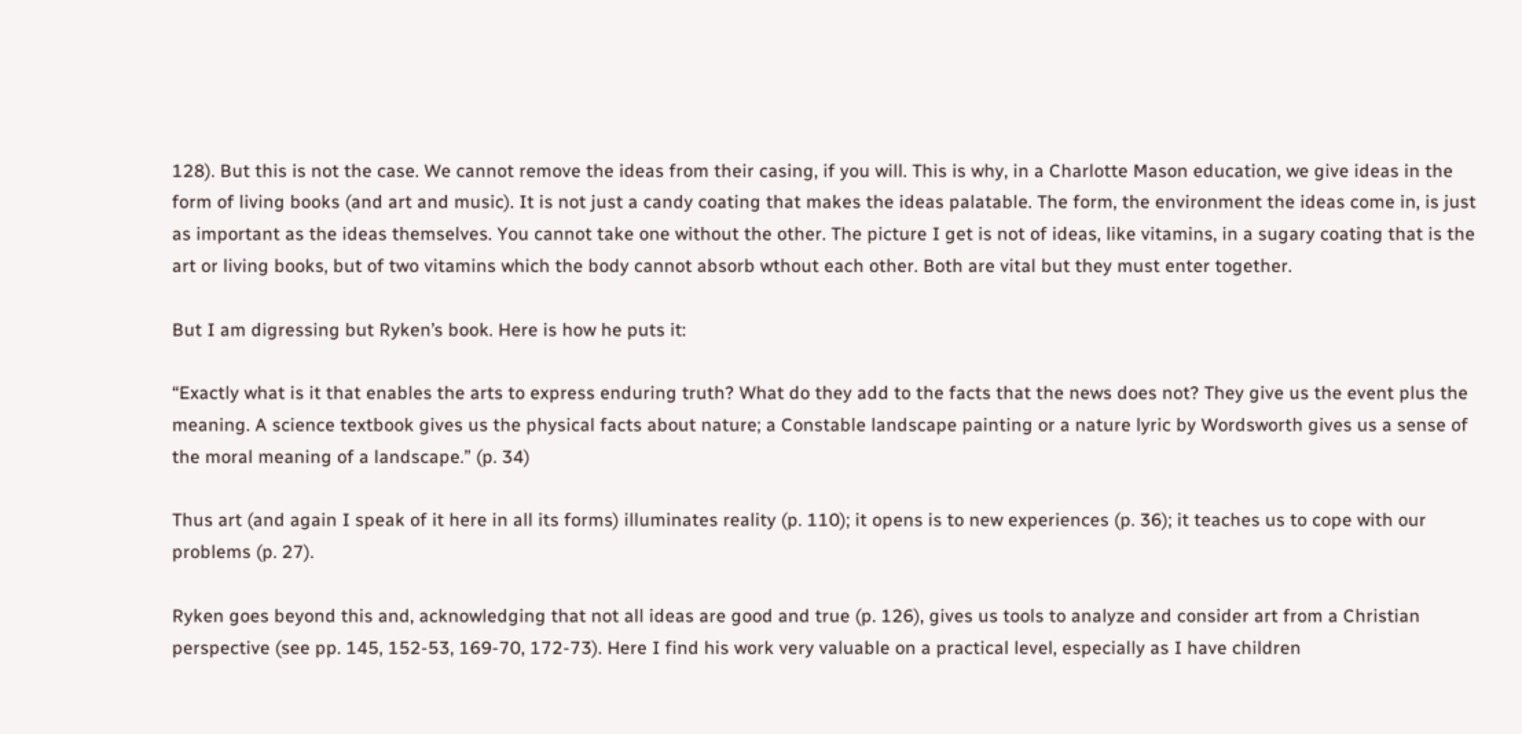128). But this is not the case. We cannot remove the ideas from their casing, if you will. This is why, in a Charlotte Mason education, we give ideas in the form of living books (and art and music). It is not just a candy coating that makes the ideas palatable. The form, the environment the ideas come in, is just as important as the ideas themselves. You cannot take one without the other. The picture I get is not of ideas, like vitamins, in a sugary coating that is the art or living books, but of two vitamins which the body cannot absorb wthout each other. Both are vital but they must enter together.

But I am digressing but Ryken’s book. Here is how he puts it:

“Exactly what is it that enables the arts to express enduring truth? What do they add to the facts that the news does not? They give us the event plus the meaning. A science textbook gives us the physical facts about nature; a Constable landscape painting or a nature lyric by Wordsworth gives us a sense of the moral meaning of a landscape.” (p. 34)

Thus art (and again I speak of it here in all its forms) illuminates reality (p. 110); it opens is to new experiences (p. 36); it teaches us to cope with our problems (p. 27).

Ryken goes beyond this and, acknowledging that not all ideas are good and true (p. 126), gives us tools to analyze and consider art from a Christian perspective (see pp. 145, 152-53, 169-70, 172-73). Here I find his work very valuable on a practical level, especially as I have children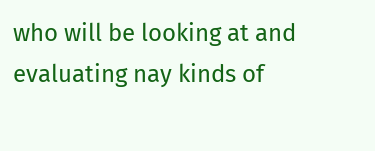who will be looking at and evaluating nay kinds of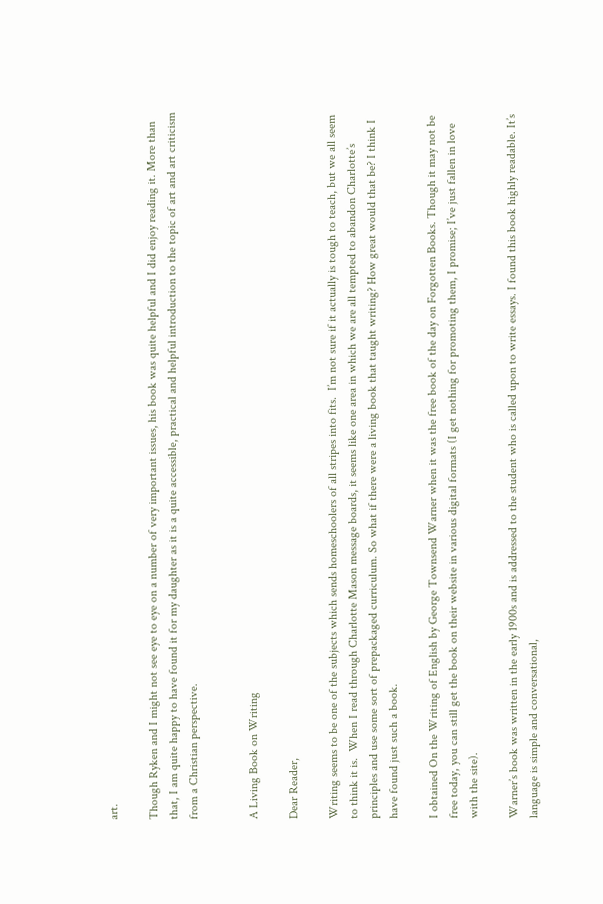art.

Though Ryken and I might not see eye to eye on a number of very important issues, his book was quite helpful and I did enjoy reading it. More than that, I am quite happy to have found it for my daughter as it is a quite accessible, practical and helpful introduction to the topic of art and art criticism from a Christian perspective.


A Living Book on Writing

Dear Reader,

Writing seems to be one of the subjects which sends homeschoolers of all stripes into fits.  I’m not sure if it actually is tough to teach, but we all seem to think it is.  When I read through Charlotte Mason message boards, it seems like one area in which we are all tempted to abandon Charlotte’s principles and use some sort of prepackaged curriculum. So what if there were a living book that taught writing? How great would that be? I think I have found just such a book.

I obtained On the Writing of English by George Townsend Warner when it was the free book of the day on Forgotten Books. Though it may not be free today, you can still get the book on their website in various digital formats (I get nothing for promoting them, I promise; I’ve just fallen in love with the site).

Warner’s book was written in the early 1900s and is addressed to the student who is called upon to write essays. I found this book highly readable. It’s language is simple and conversational,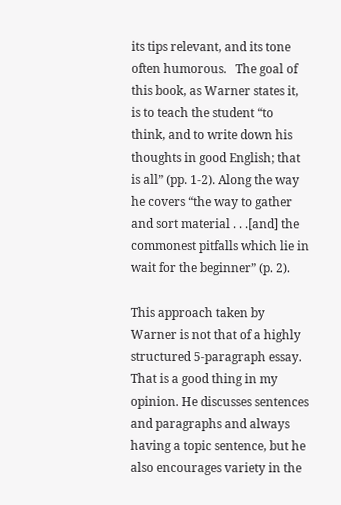its tips relevant, and its tone often humorous.   The goal of this book, as Warner states it, is to teach the student “to think, and to write down his thoughts in good English; that is all” (pp. 1-2). Along the way he covers “the way to gather and sort material . . .[and] the commonest pitfalls which lie in wait for the beginner” (p. 2).

This approach taken by Warner is not that of a highly structured 5-paragraph essay. That is a good thing in my opinion. He discusses sentences and paragraphs and always having a topic sentence, but he also encourages variety in the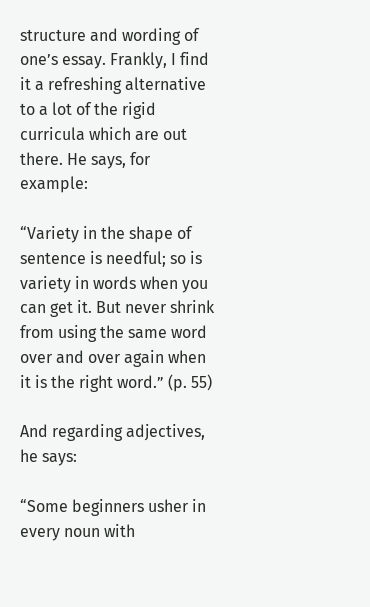structure and wording of one’s essay. Frankly, I find it a refreshing alternative to a lot of the rigid curricula which are out there. He says, for example:

“Variety in the shape of sentence is needful; so is variety in words when you can get it. But never shrink from using the same word over and over again when it is the right word.” (p. 55)

And regarding adjectives, he says:

“Some beginners usher in every noun with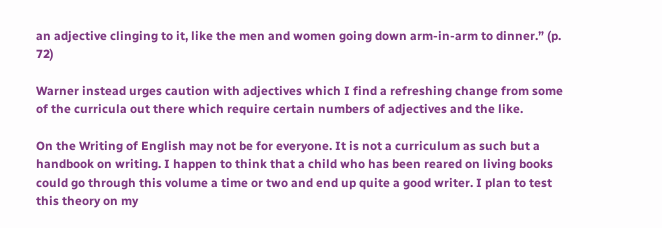an adjective clinging to it, like the men and women going down arm-in-arm to dinner.” (p. 72)

Warner instead urges caution with adjectives which I find a refreshing change from some of the curricula out there which require certain numbers of adjectives and the like.

On the Writing of English may not be for everyone. It is not a curriculum as such but a handbook on writing. I happen to think that a child who has been reared on living books could go through this volume a time or two and end up quite a good writer. I plan to test this theory on my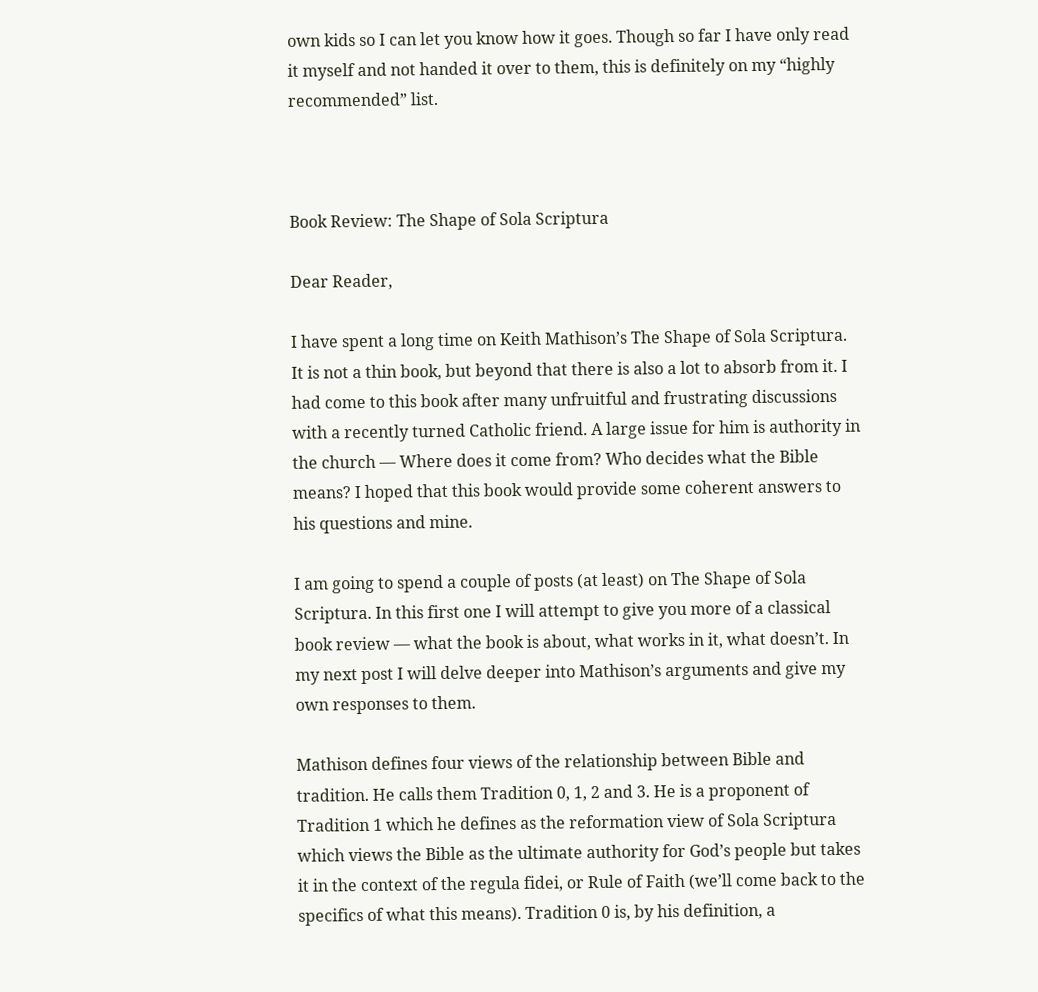own kids so I can let you know how it goes. Though so far I have only read it myself and not handed it over to them, this is definitely on my “highly recommended” list.



Book Review: The Shape of Sola Scriptura

Dear Reader,

I have spent a long time on Keith Mathison’s The Shape of Sola Scriptura. It is not a thin book, but beyond that there is also a lot to absorb from it. I had come to this book after many unfruitful and frustrating discussions with a recently turned Catholic friend. A large issue for him is authority in the church — Where does it come from? Who decides what the Bible means? I hoped that this book would provide some coherent answers to his questions and mine.

I am going to spend a couple of posts (at least) on The Shape of Sola Scriptura. In this first one I will attempt to give you more of a classical book review — what the book is about, what works in it, what doesn’t. In my next post I will delve deeper into Mathison’s arguments and give my own responses to them.

Mathison defines four views of the relationship between Bible and tradition. He calls them Tradition 0, 1, 2 and 3. He is a proponent of Tradition 1 which he defines as the reformation view of Sola Scriptura which views the Bible as the ultimate authority for God’s people but takes it in the context of the regula fidei, or Rule of Faith (we’ll come back to the specifics of what this means). Tradition 0 is, by his definition, a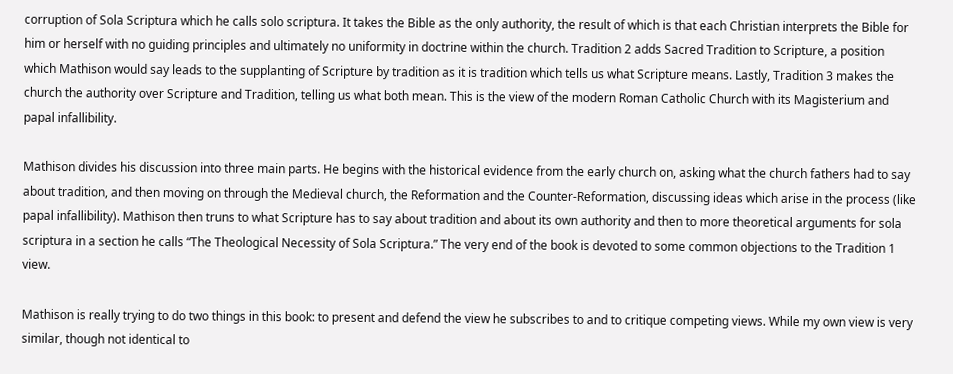corruption of Sola Scriptura which he calls solo scriptura. It takes the Bible as the only authority, the result of which is that each Christian interprets the Bible for him or herself with no guiding principles and ultimately no uniformity in doctrine within the church. Tradition 2 adds Sacred Tradition to Scripture, a position which Mathison would say leads to the supplanting of Scripture by tradition as it is tradition which tells us what Scripture means. Lastly, Tradition 3 makes the church the authority over Scripture and Tradition, telling us what both mean. This is the view of the modern Roman Catholic Church with its Magisterium and papal infallibility.

Mathison divides his discussion into three main parts. He begins with the historical evidence from the early church on, asking what the church fathers had to say about tradition, and then moving on through the Medieval church, the Reformation and the Counter-Reformation, discussing ideas which arise in the process (like papal infallibility). Mathison then truns to what Scripture has to say about tradition and about its own authority and then to more theoretical arguments for sola scriptura in a section he calls “The Theological Necessity of Sola Scriptura.” The very end of the book is devoted to some common objections to the Tradition 1 view.

Mathison is really trying to do two things in this book: to present and defend the view he subscribes to and to critique competing views. While my own view is very similar, though not identical to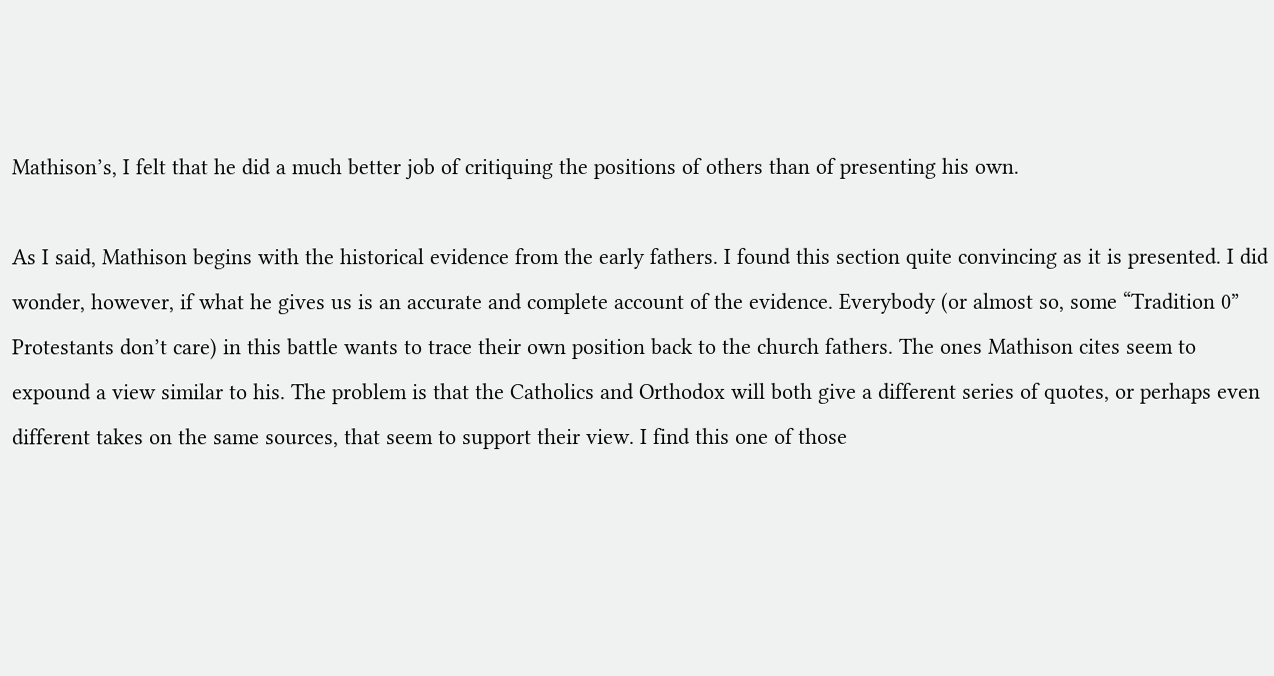Mathison’s, I felt that he did a much better job of critiquing the positions of others than of presenting his own.

As I said, Mathison begins with the historical evidence from the early fathers. I found this section quite convincing as it is presented. I did wonder, however, if what he gives us is an accurate and complete account of the evidence. Everybody (or almost so, some “Tradition 0” Protestants don’t care) in this battle wants to trace their own position back to the church fathers. The ones Mathison cites seem to expound a view similar to his. The problem is that the Catholics and Orthodox will both give a different series of quotes, or perhaps even different takes on the same sources, that seem to support their view. I find this one of those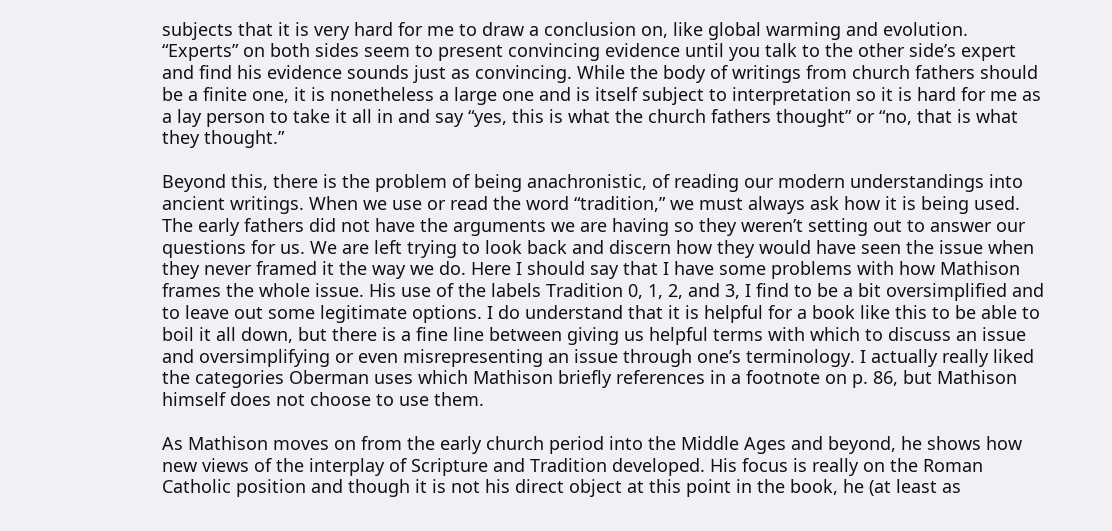subjects that it is very hard for me to draw a conclusion on, like global warming and evolution. “Experts” on both sides seem to present convincing evidence until you talk to the other side’s expert and find his evidence sounds just as convincing. While the body of writings from church fathers should be a finite one, it is nonetheless a large one and is itself subject to interpretation so it is hard for me as a lay person to take it all in and say “yes, this is what the church fathers thought” or “no, that is what they thought.”

Beyond this, there is the problem of being anachronistic, of reading our modern understandings into ancient writings. When we use or read the word “tradition,” we must always ask how it is being used. The early fathers did not have the arguments we are having so they weren’t setting out to answer our questions for us. We are left trying to look back and discern how they would have seen the issue when they never framed it the way we do. Here I should say that I have some problems with how Mathison frames the whole issue. His use of the labels Tradition 0, 1, 2, and 3, I find to be a bit oversimplified and to leave out some legitimate options. I do understand that it is helpful for a book like this to be able to boil it all down, but there is a fine line between giving us helpful terms with which to discuss an issue and oversimplifying or even misrepresenting an issue through one’s terminology. I actually really liked the categories Oberman uses which Mathison briefly references in a footnote on p. 86, but Mathison himself does not choose to use them.

As Mathison moves on from the early church period into the Middle Ages and beyond, he shows how new views of the interplay of Scripture and Tradition developed. His focus is really on the Roman Catholic position and though it is not his direct object at this point in the book, he (at least as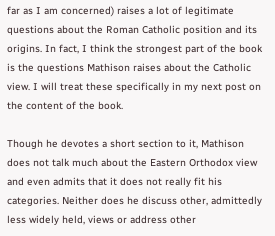far as I am concerned) raises a lot of legitimate questions about the Roman Catholic position and its origins. In fact, I think the strongest part of the book is the questions Mathison raises about the Catholic view. I will treat these specifically in my next post on the content of the book.

Though he devotes a short section to it, Mathison does not talk much about the Eastern Orthodox view and even admits that it does not really fit his categories. Neither does he discuss other, admittedly less widely held, views or address other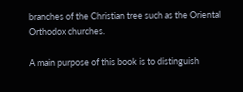branches of the Christian tree such as the Oriental Orthodox churches.

A main purpose of this book is to distinguish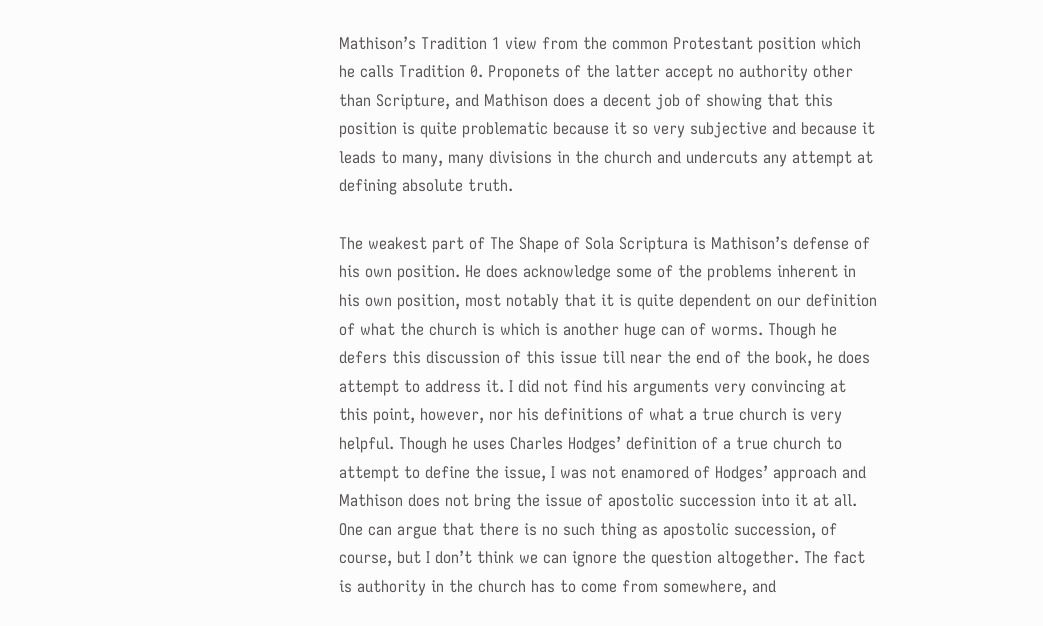Mathison’s Tradition 1 view from the common Protestant position which he calls Tradition 0. Proponets of the latter accept no authority other than Scripture, and Mathison does a decent job of showing that this position is quite problematic because it so very subjective and because it leads to many, many divisions in the church and undercuts any attempt at defining absolute truth.

The weakest part of The Shape of Sola Scriptura is Mathison’s defense of his own position. He does acknowledge some of the problems inherent in his own position, most notably that it is quite dependent on our definition of what the church is which is another huge can of worms. Though he defers this discussion of this issue till near the end of the book, he does attempt to address it. I did not find his arguments very convincing at this point, however, nor his definitions of what a true church is very helpful. Though he uses Charles Hodges’ definition of a true church to attempt to define the issue, I was not enamored of Hodges’ approach and Mathison does not bring the issue of apostolic succession into it at all. One can argue that there is no such thing as apostolic succession, of course, but I don’t think we can ignore the question altogether. The fact is authority in the church has to come from somewhere, and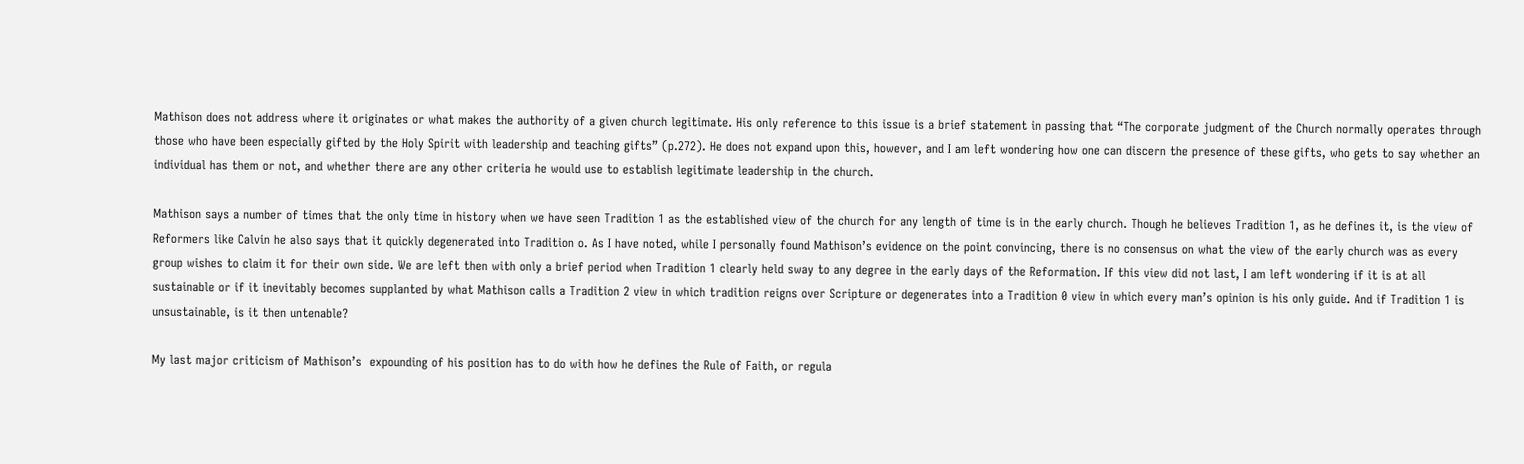Mathison does not address where it originates or what makes the authority of a given church legitimate. His only reference to this issue is a brief statement in passing that “The corporate judgment of the Church normally operates through those who have been especially gifted by the Holy Spirit with leadership and teaching gifts” (p.272). He does not expand upon this, however, and I am left wondering how one can discern the presence of these gifts, who gets to say whether an individual has them or not, and whether there are any other criteria he would use to establish legitimate leadership in the church.

Mathison says a number of times that the only time in history when we have seen Tradition 1 as the established view of the church for any length of time is in the early church. Though he believes Tradition 1, as he defines it, is the view of Reformers like Calvin he also says that it quickly degenerated into Tradition o. As I have noted, while I personally found Mathison’s evidence on the point convincing, there is no consensus on what the view of the early church was as every group wishes to claim it for their own side. We are left then with only a brief period when Tradition 1 clearly held sway to any degree in the early days of the Reformation. If this view did not last, I am left wondering if it is at all sustainable or if it inevitably becomes supplanted by what Mathison calls a Tradition 2 view in which tradition reigns over Scripture or degenerates into a Tradition 0 view in which every man’s opinion is his only guide. And if Tradition 1 is unsustainable, is it then untenable?

My last major criticism of Mathison’s  expounding of his position has to do with how he defines the Rule of Faith, or regula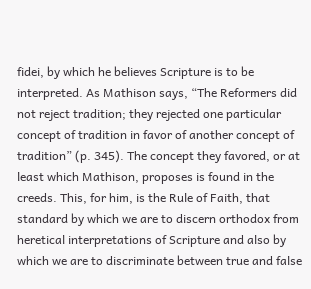fidei, by which he believes Scripture is to be interpreted. As Mathison says, “The Reformers did not reject tradition; they rejected one particular concept of tradition in favor of another concept of tradition” (p. 345). The concept they favored, or at least which Mathison, proposes is found in the creeds. This, for him, is the Rule of Faith, that standard by which we are to discern orthodox from heretical interpretations of Scripture and also by which we are to discriminate between true and false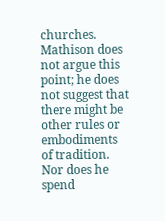churches. Mathison does not argue this point; he does not suggest that there might be other rules or embodiments of tradition. Nor does he spend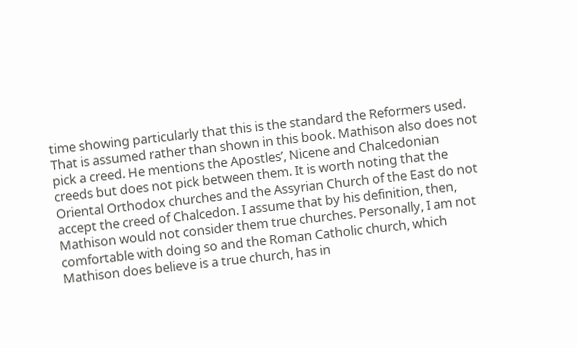time showing particularly that this is the standard the Reformers used. That is assumed rather than shown in this book. Mathison also does not pick a creed. He mentions the Apostles’, Nicene and Chalcedonian creeds but does not pick between them. It is worth noting that the Oriental Orthodox churches and the Assyrian Church of the East do not accept the creed of Chalcedon. I assume that by his definition, then, Mathison would not consider them true churches. Personally, I am not comfortable with doing so and the Roman Catholic church, which Mathison does believe is a true church, has in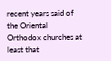recent years said of the Oriental Orthodox churches at least that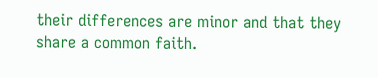their differences are minor and that they share a common faith.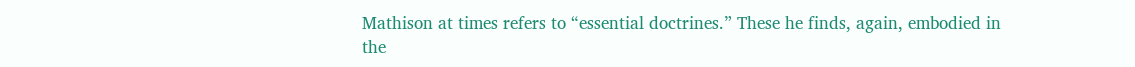Mathison at times refers to “essential doctrines.” These he finds, again, embodied in the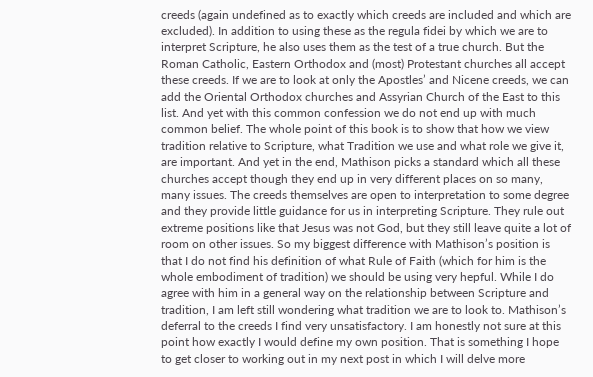creeds (again undefined as to exactly which creeds are included and which are excluded). In addition to using these as the regula fidei by which we are to interpret Scripture, he also uses them as the test of a true church. But the Roman Catholic, Eastern Orthodox and (most) Protestant churches all accept these creeds. If we are to look at only the Apostles’ and Nicene creeds, we can add the Oriental Orthodox churches and Assyrian Church of the East to this list. And yet with this common confession we do not end up with much common belief. The whole point of this book is to show that how we view tradition relative to Scripture, what Tradition we use and what role we give it, are important. And yet in the end, Mathison picks a standard which all these churches accept though they end up in very different places on so many, many issues. The creeds themselves are open to interpretation to some degree and they provide little guidance for us in interpreting Scripture. They rule out extreme positions like that Jesus was not God, but they still leave quite a lot of room on other issues. So my biggest difference with Mathison’s position is that I do not find his definition of what Rule of Faith (which for him is the whole embodiment of tradition) we should be using very hepful. While I do agree with him in a general way on the relationship between Scripture and tradition, I am left still wondering what tradition we are to look to. Mathison’s deferral to the creeds I find very unsatisfactory. I am honestly not sure at this point how exactly I would define my own position. That is something I hope to get closer to working out in my next post in which I will delve more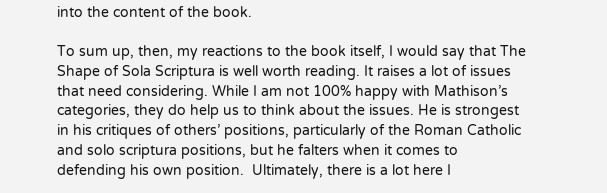into the content of the book.

To sum up, then, my reactions to the book itself, I would say that The Shape of Sola Scriptura is well worth reading. It raises a lot of issues that need considering. While I am not 100% happy with Mathison’s categories, they do help us to think about the issues. He is strongest in his critiques of others’ positions, particularly of the Roman Catholic and solo scriptura positions, but he falters when it comes to defending his own position.  Ultimately, there is a lot here I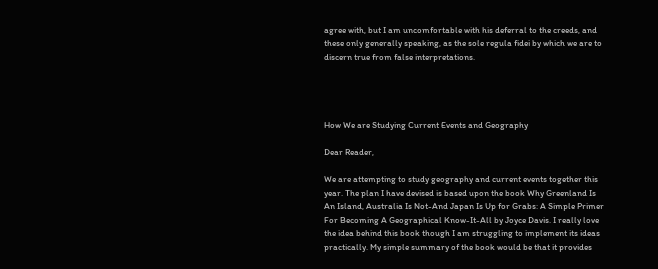agree with, but I am uncomfortable with his deferral to the creeds, and these only generally speaking, as the sole regula fidei by which we are to discern true from false interpretations.




How We are Studying Current Events and Geography

Dear Reader,

We are attempting to study geography and current events together this year. The plan I have devised is based upon the book Why Greenland Is An Island, Australia Is Not-And Japan Is Up for Grabs: A Simple Primer For Becoming A Geographical Know-It-All by Joyce Davis. I really love the idea behind this book though I am struggling to implement its ideas practically. My simple summary of the book would be that it provides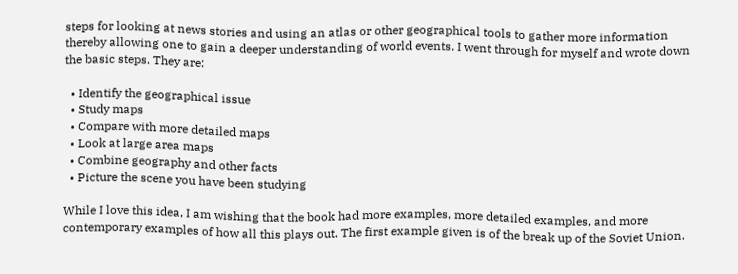steps for looking at news stories and using an atlas or other geographical tools to gather more information thereby allowing one to gain a deeper understanding of world events. I went through for myself and wrote down the basic steps. They are:

  • Identify the geographical issue
  • Study maps
  • Compare with more detailed maps
  • Look at large area maps
  • Combine geography and other facts
  • Picture the scene you have been studying

While I love this idea, I am wishing that the book had more examples, more detailed examples, and more contemporary examples of how all this plays out. The first example given is of the break up of the Soviet Union.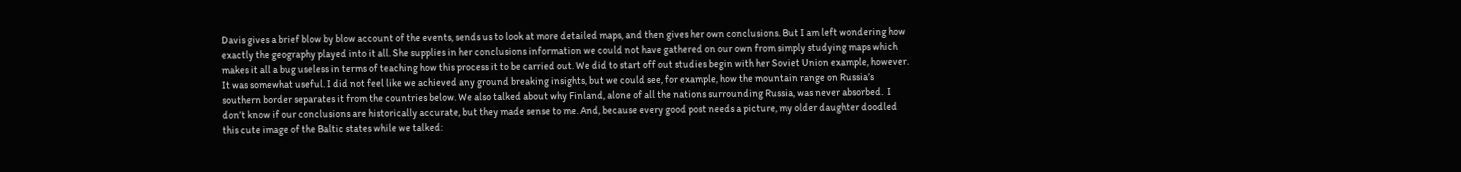Davis gives a brief blow by blow account of the events, sends us to look at more detailed maps, and then gives her own conclusions. But I am left wondering how exactly the geography played into it all. She supplies in her conclusions information we could not have gathered on our own from simply studying maps which makes it all a bug useless in terms of teaching how this process it to be carried out. We did to start off out studies begin with her Soviet Union example, however. It was somewhat useful. I did not feel like we achieved any ground breaking insights, but we could see, for example, how the mountain range on Russia’s southern border separates it from the countries below. We also talked about why Finland, alone of all the nations surrounding Russia, was never absorbed.  I don’t know if our conclusions are historically accurate, but they made sense to me. And, because every good post needs a picture, my older daughter doodled this cute image of the Baltic states while we talked: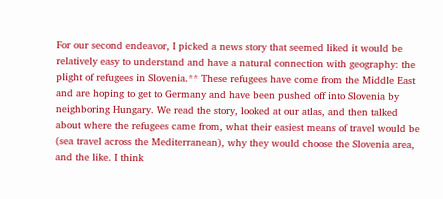For our second endeavor, I picked a news story that seemed liked it would be relatively easy to understand and have a natural connection with geography: the plight of refugees in Slovenia.** These refugees have come from the Middle East and are hoping to get to Germany and have been pushed off into Slovenia by neighboring Hungary. We read the story, looked at our atlas, and then talked about where the refugees came from, what their easiest means of travel would be (sea travel across the Mediterranean), why they would choose the Slovenia area, and the like. I think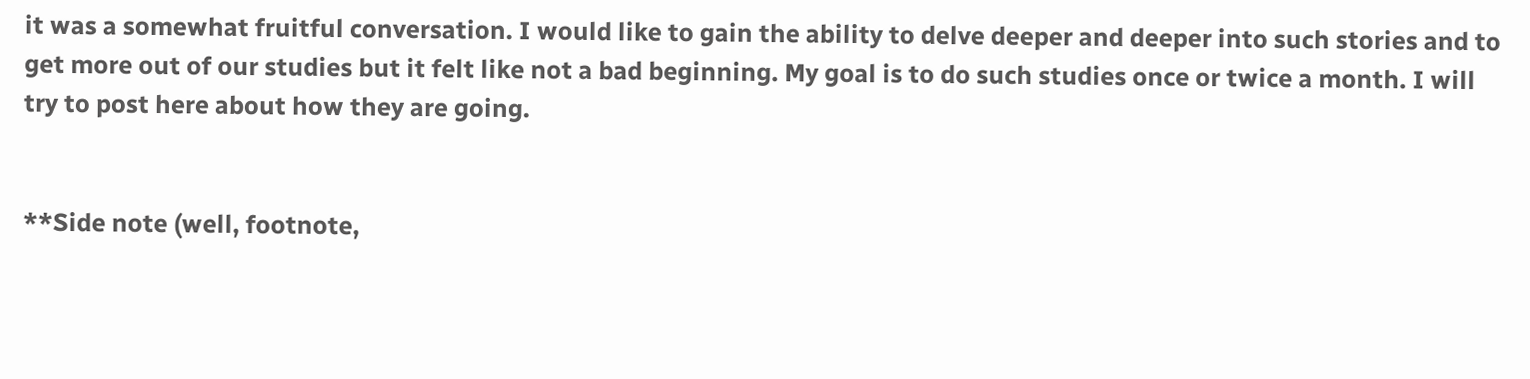it was a somewhat fruitful conversation. I would like to gain the ability to delve deeper and deeper into such stories and to get more out of our studies but it felt like not a bad beginning. My goal is to do such studies once or twice a month. I will try to post here about how they are going.


**Side note (well, footnote,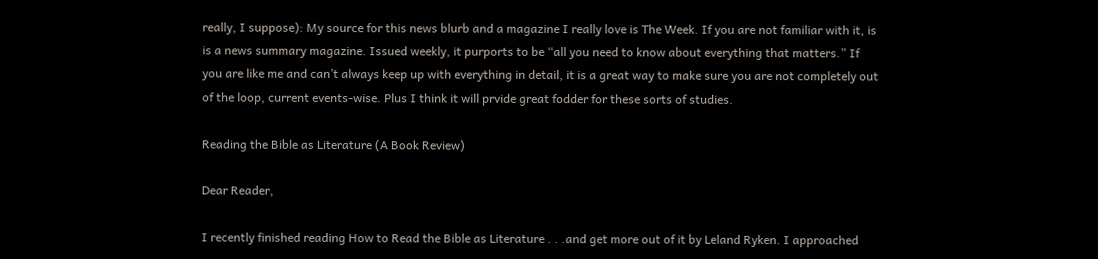really, I suppose): My source for this news blurb and a magazine I really love is The Week. If you are not familiar with it, is is a news summary magazine. Issued weekly, it purports to be “all you need to know about everything that matters.” If you are like me and can’t always keep up with everything in detail, it is a great way to make sure you are not completely out of the loop, current events-wise. Plus I think it will prvide great fodder for these sorts of studies.

Reading the Bible as Literature (A Book Review)

Dear Reader,

I recently finished reading How to Read the Bible as Literature . . .and get more out of it by Leland Ryken. I approached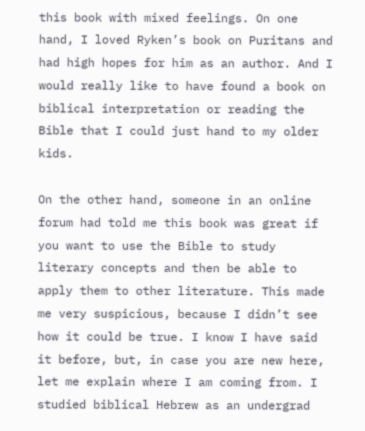this book with mixed feelings. On one hand, I loved Ryken’s book on Puritans and had high hopes for him as an author. And I would really like to have found a book on biblical interpretation or reading the Bible that I could just hand to my older kids.

On the other hand, someone in an online forum had told me this book was great if you want to use the Bible to study literary concepts and then be able to apply them to other literature. This made me very suspicious, because I didn’t see how it could be true. I know I have said it before, but, in case you are new here, let me explain where I am coming from. I studied biblical Hebrew as an undergrad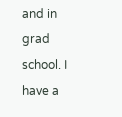and in grad school. I have a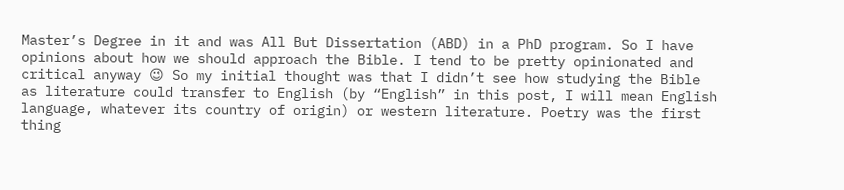Master’s Degree in it and was All But Dissertation (ABD) in a PhD program. So I have opinions about how we should approach the Bible. I tend to be pretty opinionated and critical anyway 😉 So my initial thought was that I didn’t see how studying the Bible as literature could transfer to English (by “English” in this post, I will mean English language, whatever its country of origin) or western literature. Poetry was the first thing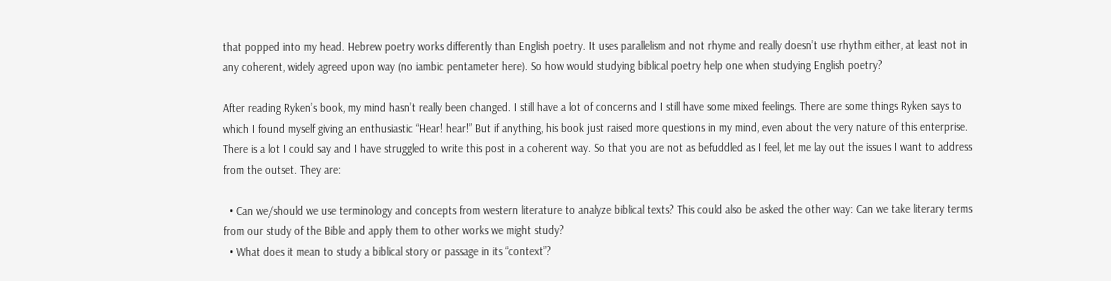that popped into my head. Hebrew poetry works differently than English poetry. It uses parallelism and not rhyme and really doesn’t use rhythm either, at least not in any coherent, widely agreed upon way (no iambic pentameter here). So how would studying biblical poetry help one when studying English poetry?

After reading Ryken’s book, my mind hasn’t really been changed. I still have a lot of concerns and I still have some mixed feelings. There are some things Ryken says to which I found myself giving an enthusiastic “Hear! hear!” But if anything, his book just raised more questions in my mind, even about the very nature of this enterprise. There is a lot I could say and I have struggled to write this post in a coherent way. So that you are not as befuddled as I feel, let me lay out the issues I want to address from the outset. They are:

  • Can we/should we use terminology and concepts from western literature to analyze biblical texts? This could also be asked the other way: Can we take literary terms from our study of the Bible and apply them to other works we might study?
  • What does it mean to study a biblical story or passage in its “context”?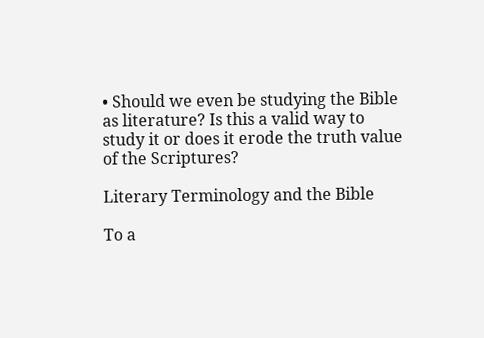• Should we even be studying the Bible as literature? Is this a valid way to study it or does it erode the truth value of the Scriptures?

Literary Terminology and the Bible

To a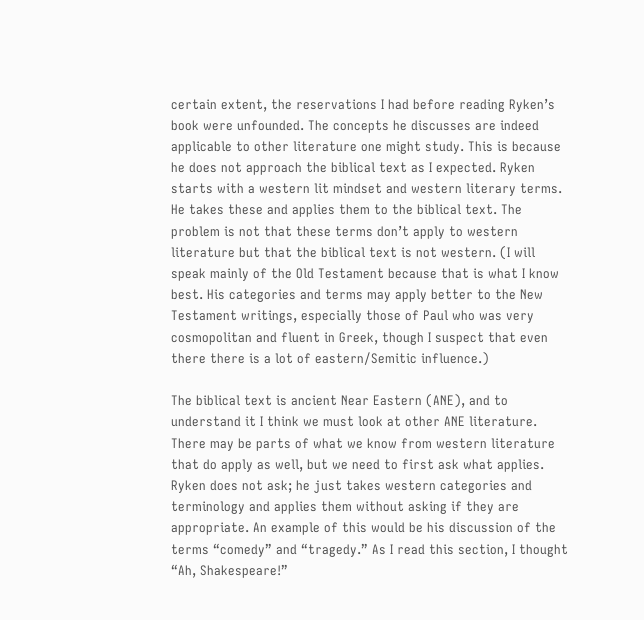certain extent, the reservations I had before reading Ryken’s book were unfounded. The concepts he discusses are indeed applicable to other literature one might study. This is because he does not approach the biblical text as I expected. Ryken starts with a western lit mindset and western literary terms. He takes these and applies them to the biblical text. The problem is not that these terms don’t apply to western literature but that the biblical text is not western. (I will speak mainly of the Old Testament because that is what I know best. His categories and terms may apply better to the New Testament writings, especially those of Paul who was very cosmopolitan and fluent in Greek, though I suspect that even there there is a lot of eastern/Semitic influence.)

The biblical text is ancient Near Eastern (ANE), and to understand it I think we must look at other ANE literature. There may be parts of what we know from western literature that do apply as well, but we need to first ask what applies. Ryken does not ask; he just takes western categories and terminology and applies them without asking if they are appropriate. An example of this would be his discussion of the terms “comedy” and “tragedy.” As I read this section, I thought “Ah, Shakespeare!”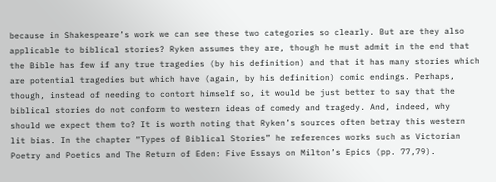because in Shakespeare’s work we can see these two categories so clearly. But are they also applicable to biblical stories? Ryken assumes they are, though he must admit in the end that the Bible has few if any true tragedies (by his definition) and that it has many stories which are potential tragedies but which have (again, by his definition) comic endings. Perhaps, though, instead of needing to contort himself so, it would be just better to say that the biblical stories do not conform to western ideas of comedy and tragedy. And, indeed, why should we expect them to? It is worth noting that Ryken’s sources often betray this western lit bias. In the chapter “Types of Biblical Stories” he references works such as Victorian Poetry and Poetics and The Return of Eden: Five Essays on Milton’s Epics (pp. 77,79).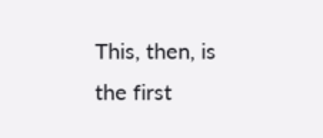This, then, is the first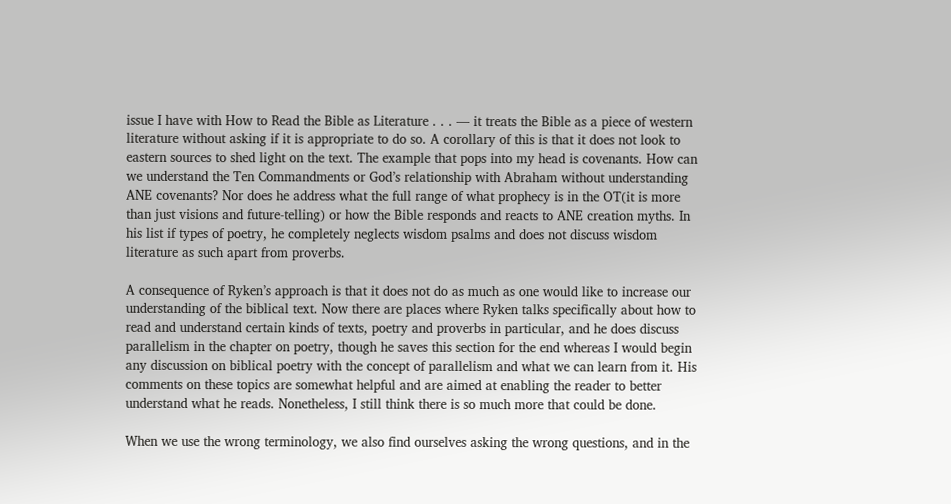issue I have with How to Read the Bible as Literature . . . — it treats the Bible as a piece of western literature without asking if it is appropriate to do so. A corollary of this is that it does not look to eastern sources to shed light on the text. The example that pops into my head is covenants. How can we understand the Ten Commandments or God’s relationship with Abraham without understanding ANE covenants? Nor does he address what the full range of what prophecy is in the OT(it is more than just visions and future-telling) or how the Bible responds and reacts to ANE creation myths. In his list if types of poetry, he completely neglects wisdom psalms and does not discuss wisdom literature as such apart from proverbs.

A consequence of Ryken’s approach is that it does not do as much as one would like to increase our understanding of the biblical text. Now there are places where Ryken talks specifically about how to read and understand certain kinds of texts, poetry and proverbs in particular, and he does discuss parallelism in the chapter on poetry, though he saves this section for the end whereas I would begin any discussion on biblical poetry with the concept of parallelism and what we can learn from it. His comments on these topics are somewhat helpful and are aimed at enabling the reader to better understand what he reads. Nonetheless, I still think there is so much more that could be done.

When we use the wrong terminology, we also find ourselves asking the wrong questions, and in the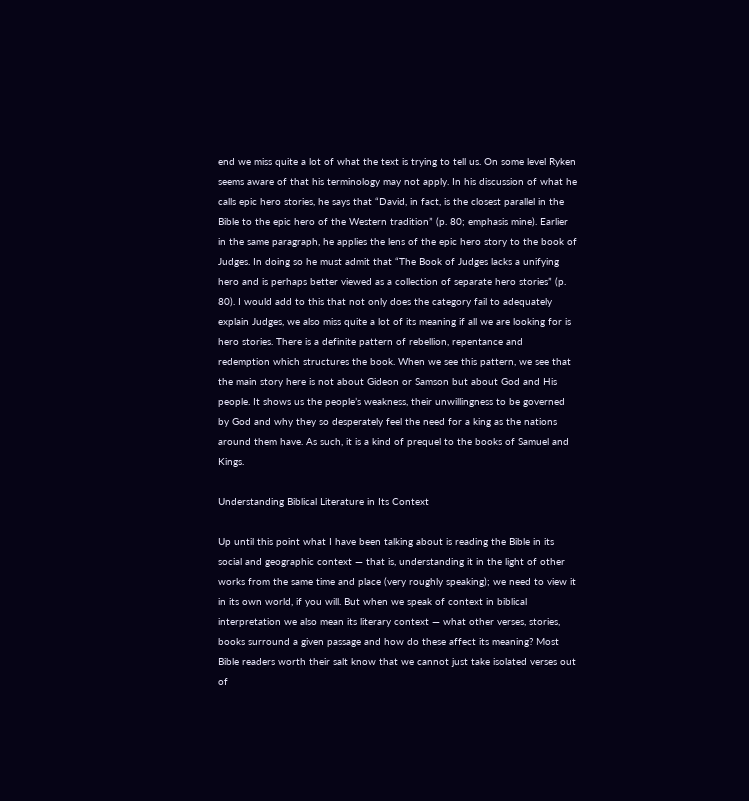end we miss quite a lot of what the text is trying to tell us. On some level Ryken seems aware of that his terminology may not apply. In his discussion of what he calls epic hero stories, he says that “David, in fact, is the closest parallel in the Bible to the epic hero of the Western tradition” (p. 80; emphasis mine). Earlier in the same paragraph, he applies the lens of the epic hero story to the book of Judges. In doing so he must admit that “The Book of Judges lacks a unifying hero and is perhaps better viewed as a collection of separate hero stories” (p. 80). I would add to this that not only does the category fail to adequately explain Judges, we also miss quite a lot of its meaning if all we are looking for is hero stories. There is a definite pattern of rebellion, repentance and redemption which structures the book. When we see this pattern, we see that the main story here is not about Gideon or Samson but about God and His people. It shows us the people’s weakness, their unwillingness to be governed by God and why they so desperately feel the need for a king as the nations around them have. As such, it is a kind of prequel to the books of Samuel and Kings.

Understanding Biblical Literature in Its Context

Up until this point what I have been talking about is reading the Bible in its social and geographic context — that is, understanding it in the light of other works from the same time and place (very roughly speaking); we need to view it in its own world, if you will. But when we speak of context in biblical interpretation we also mean its literary context — what other verses, stories, books surround a given passage and how do these affect its meaning? Most Bible readers worth their salt know that we cannot just take isolated verses out of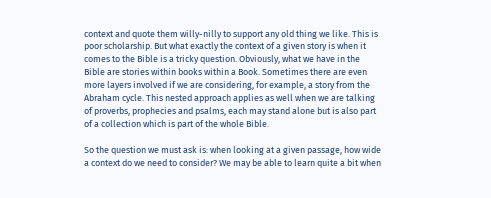context and quote them willy-nilly to support any old thing we like. This is poor scholarship. But what exactly the context of a given story is when it comes to the Bible is a tricky question. Obviously, what we have in the Bible are stories within books within a Book. Sometimes there are even more layers involved if we are considering, for example, a story from the Abraham cycle. This nested approach applies as well when we are talking of proverbs, prophecies and psalms, each may stand alone but is also part of a collection which is part of the whole Bible.

So the question we must ask is: when looking at a given passage, how wide a context do we need to consider? We may be able to learn quite a bit when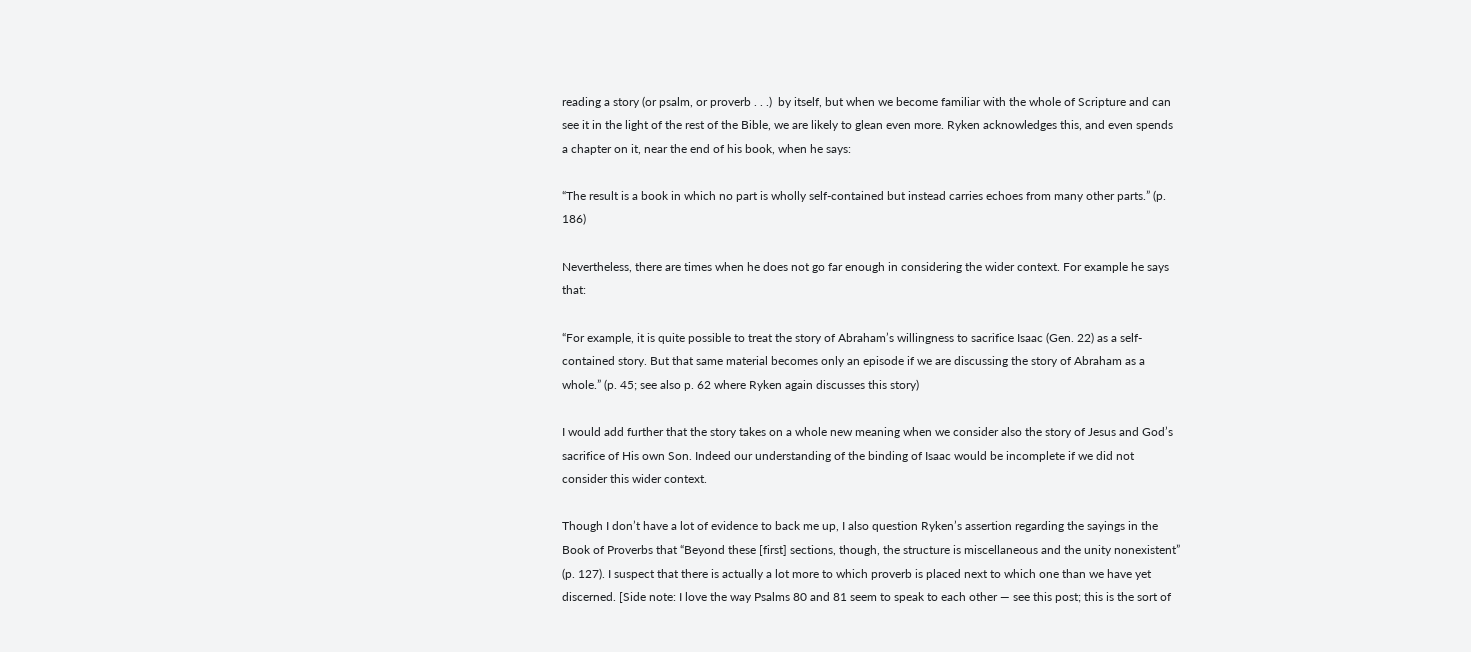reading a story (or psalm, or proverb . . .)  by itself, but when we become familiar with the whole of Scripture and can see it in the light of the rest of the Bible, we are likely to glean even more. Ryken acknowledges this, and even spends a chapter on it, near the end of his book, when he says:

“The result is a book in which no part is wholly self-contained but instead carries echoes from many other parts.” (p. 186)

Nevertheless, there are times when he does not go far enough in considering the wider context. For example he says that:

“For example, it is quite possible to treat the story of Abraham’s willingness to sacrifice Isaac (Gen. 22) as a self-contained story. But that same material becomes only an episode if we are discussing the story of Abraham as a whole.” (p. 45; see also p. 62 where Ryken again discusses this story)

I would add further that the story takes on a whole new meaning when we consider also the story of Jesus and God’s sacrifice of His own Son. Indeed our understanding of the binding of Isaac would be incomplete if we did not consider this wider context.

Though I don’t have a lot of evidence to back me up, I also question Ryken’s assertion regarding the sayings in the Book of Proverbs that “Beyond these [first] sections, though, the structure is miscellaneous and the unity nonexistent” (p. 127). I suspect that there is actually a lot more to which proverb is placed next to which one than we have yet discerned. [Side note: I love the way Psalms 80 and 81 seem to speak to each other — see this post; this is the sort of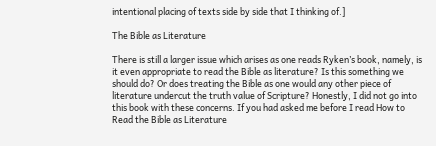intentional placing of texts side by side that I thinking of.]

The Bible as Literature

There is still a larger issue which arises as one reads Ryken’s book, namely, is it even appropriate to read the Bible as literature? Is this something we should do? Or does treating the Bible as one would any other piece of literature undercut the truth value of Scripture? Honestly, I did not go into this book with these concerns. If you had asked me before I read How to Read the Bible as Literature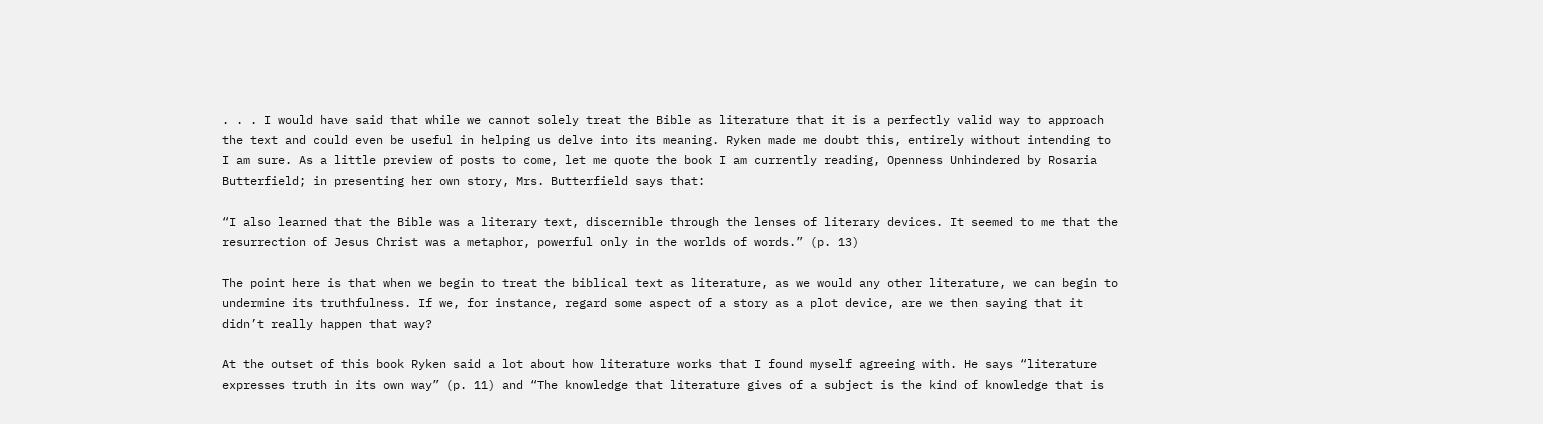. . . I would have said that while we cannot solely treat the Bible as literature that it is a perfectly valid way to approach the text and could even be useful in helping us delve into its meaning. Ryken made me doubt this, entirely without intending to I am sure. As a little preview of posts to come, let me quote the book I am currently reading, Openness Unhindered by Rosaria Butterfield; in presenting her own story, Mrs. Butterfield says that:

“I also learned that the Bible was a literary text, discernible through the lenses of literary devices. It seemed to me that the resurrection of Jesus Christ was a metaphor, powerful only in the worlds of words.” (p. 13)

The point here is that when we begin to treat the biblical text as literature, as we would any other literature, we can begin to undermine its truthfulness. If we, for instance, regard some aspect of a story as a plot device, are we then saying that it didn’t really happen that way?

At the outset of this book Ryken said a lot about how literature works that I found myself agreeing with. He says “literature expresses truth in its own way” (p. 11) and “The knowledge that literature gives of a subject is the kind of knowledge that is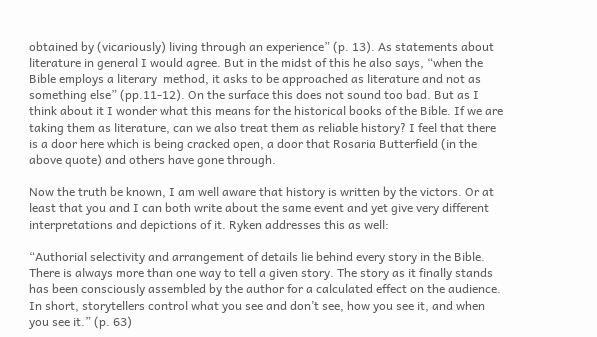obtained by (vicariously) living through an experience” (p. 13). As statements about literature in general I would agree. But in the midst of this he also says, “when the Bible employs a literary  method, it asks to be approached as literature and not as something else” (pp.11-12). On the surface this does not sound too bad. But as I think about it I wonder what this means for the historical books of the Bible. If we are taking them as literature, can we also treat them as reliable history? I feel that there is a door here which is being cracked open, a door that Rosaria Butterfield (in the above quote) and others have gone through.

Now the truth be known, I am well aware that history is written by the victors. Or at least that you and I can both write about the same event and yet give very different interpretations and depictions of it. Ryken addresses this as well:

“Authorial selectivity and arrangement of details lie behind every story in the Bible. There is always more than one way to tell a given story. The story as it finally stands has been consciously assembled by the author for a calculated effect on the audience. In short, storytellers control what you see and don’t see, how you see it, and when you see it.” (p. 63)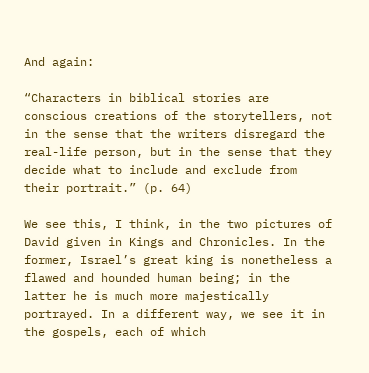And again:

“Characters in biblical stories are conscious creations of the storytellers, not in the sense that the writers disregard the real-life person, but in the sense that they decide what to include and exclude from their portrait.” (p. 64)

We see this, I think, in the two pictures of David given in Kings and Chronicles. In the former, Israel’s great king is nonetheless a flawed and hounded human being; in the latter he is much more majestically portrayed. In a different way, we see it in the gospels, each of which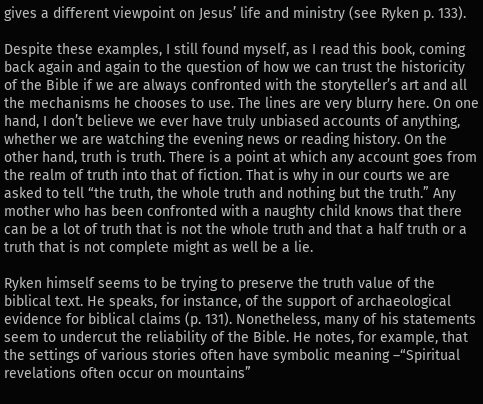gives a different viewpoint on Jesus’ life and ministry (see Ryken p. 133).

Despite these examples, I still found myself, as I read this book, coming back again and again to the question of how we can trust the historicity of the Bible if we are always confronted with the storyteller’s art and all the mechanisms he chooses to use. The lines are very blurry here. On one hand, I don’t believe we ever have truly unbiased accounts of anything, whether we are watching the evening news or reading history. On the other hand, truth is truth. There is a point at which any account goes from the realm of truth into that of fiction. That is why in our courts we are asked to tell “the truth, the whole truth and nothing but the truth.” Any mother who has been confronted with a naughty child knows that there can be a lot of truth that is not the whole truth and that a half truth or a truth that is not complete might as well be a lie.

Ryken himself seems to be trying to preserve the truth value of the biblical text. He speaks, for instance, of the support of archaeological evidence for biblical claims (p. 131). Nonetheless, many of his statements seem to undercut the reliability of the Bible. He notes, for example, that the settings of various stories often have symbolic meaning –“Spiritual revelations often occur on mountains”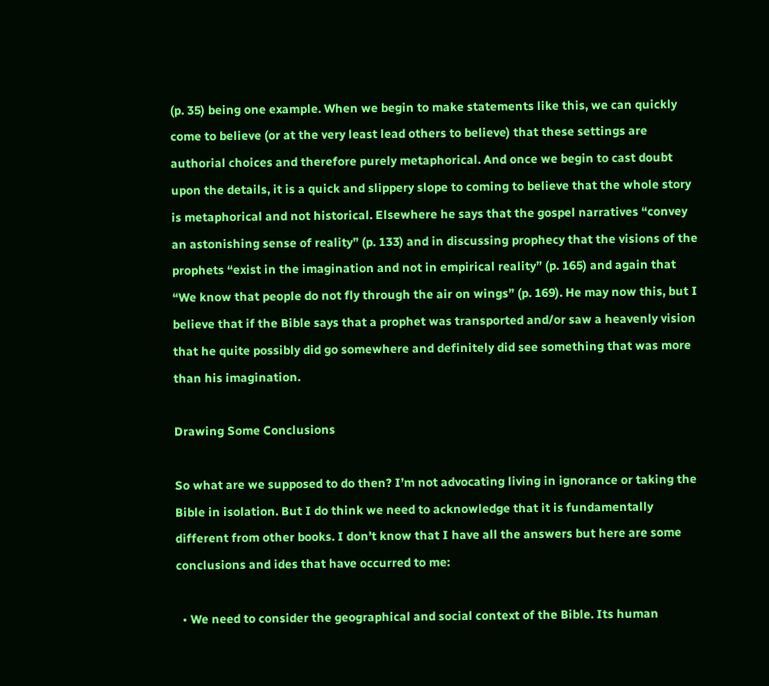(p. 35) being one example. When we begin to make statements like this, we can quickly come to believe (or at the very least lead others to believe) that these settings are authorial choices and therefore purely metaphorical. And once we begin to cast doubt upon the details, it is a quick and slippery slope to coming to believe that the whole story is metaphorical and not historical. Elsewhere he says that the gospel narratives “convey an astonishing sense of reality” (p. 133) and in discussing prophecy that the visions of the prophets “exist in the imagination and not in empirical reality” (p. 165) and again that “We know that people do not fly through the air on wings” (p. 169). He may now this, but I believe that if the Bible says that a prophet was transported and/or saw a heavenly vision that he quite possibly did go somewhere and definitely did see something that was more than his imagination.

Drawing Some Conclusions

So what are we supposed to do then? I’m not advocating living in ignorance or taking the Bible in isolation. But I do think we need to acknowledge that it is fundamentally different from other books. I don’t know that I have all the answers but here are some conclusions and ides that have occurred to me:

  • We need to consider the geographical and social context of the Bible. Its human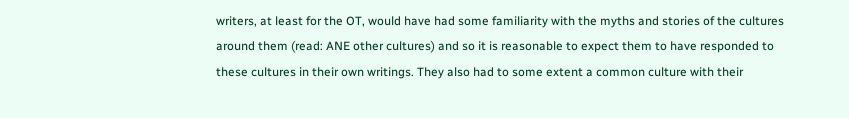writers, at least for the OT, would have had some familiarity with the myths and stories of the cultures around them (read: ANE other cultures) and so it is reasonable to expect them to have responded to these cultures in their own writings. They also had to some extent a common culture with their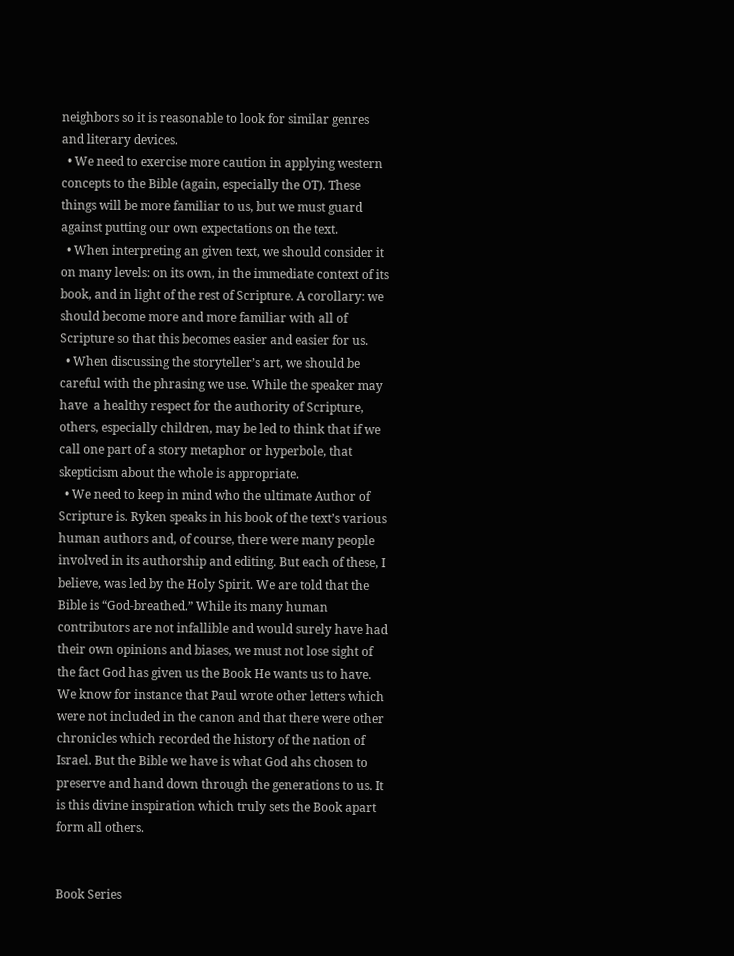neighbors so it is reasonable to look for similar genres and literary devices.
  • We need to exercise more caution in applying western concepts to the Bible (again, especially the OT). These things will be more familiar to us, but we must guard against putting our own expectations on the text.
  • When interpreting an given text, we should consider it on many levels: on its own, in the immediate context of its book, and in light of the rest of Scripture. A corollary: we should become more and more familiar with all of Scripture so that this becomes easier and easier for us.
  • When discussing the storyteller’s art, we should be careful with the phrasing we use. While the speaker may have  a healthy respect for the authority of Scripture, others, especially children, may be led to think that if we call one part of a story metaphor or hyperbole, that skepticism about the whole is appropriate.
  • We need to keep in mind who the ultimate Author of Scripture is. Ryken speaks in his book of the text’s various human authors and, of course, there were many people involved in its authorship and editing. But each of these, I believe, was led by the Holy Spirit. We are told that the Bible is “God-breathed.” While its many human contributors are not infallible and would surely have had their own opinions and biases, we must not lose sight of the fact God has given us the Book He wants us to have. We know for instance that Paul wrote other letters which were not included in the canon and that there were other chronicles which recorded the history of the nation of Israel. But the Bible we have is what God ahs chosen to preserve and hand down through the generations to us. It is this divine inspiration which truly sets the Book apart form all others.


Book Series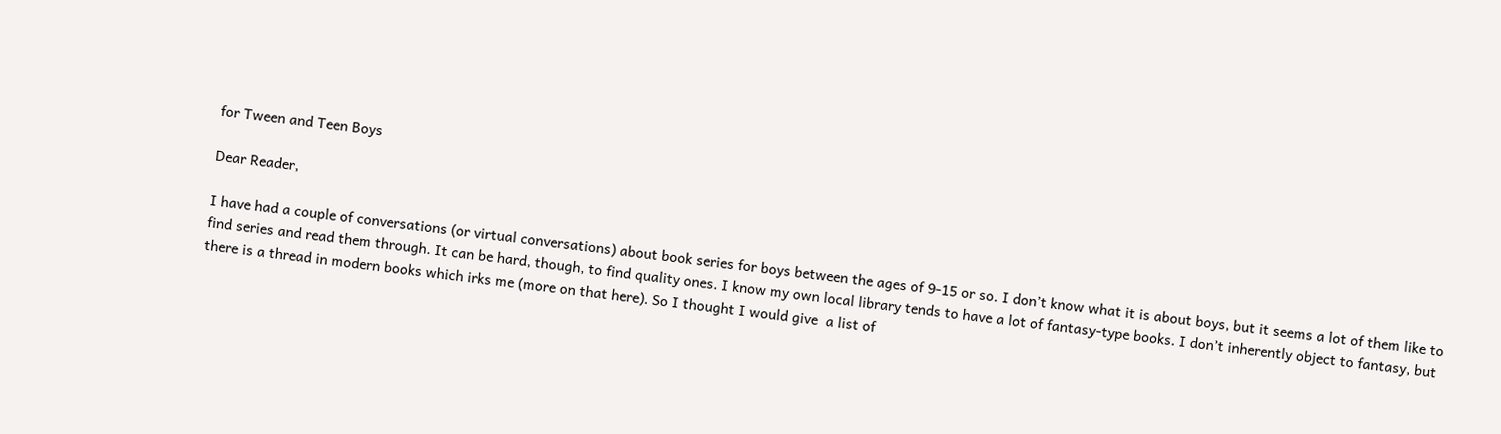for Tween and Teen Boys

Dear Reader,

I have had a couple of conversations (or virtual conversations) about book series for boys between the ages of 9-15 or so. I don’t know what it is about boys, but it seems a lot of them like to find series and read them through. It can be hard, though, to find quality ones. I know my own local library tends to have a lot of fantasy-type books. I don’t inherently object to fantasy, but there is a thread in modern books which irks me (more on that here). So I thought I would give  a list of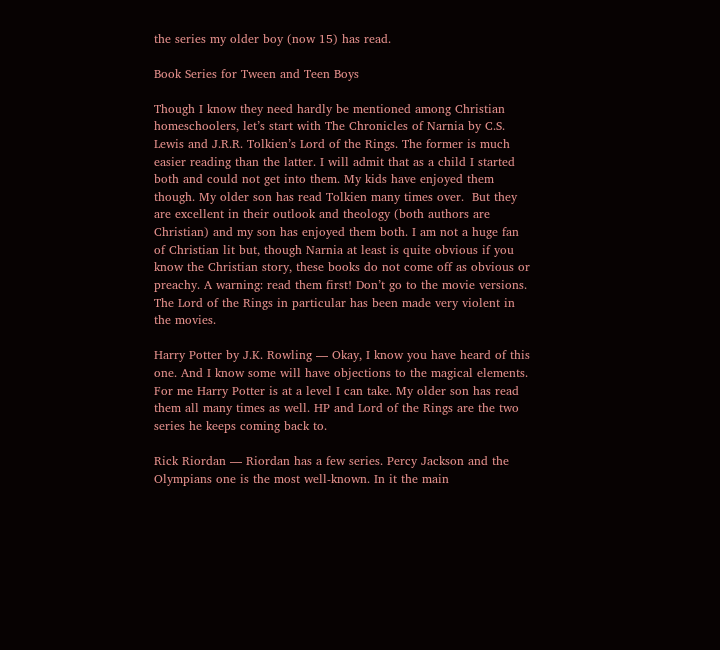the series my older boy (now 15) has read.

Book Series for Tween and Teen Boys

Though I know they need hardly be mentioned among Christian homeschoolers, let’s start with The Chronicles of Narnia by C.S. Lewis and J.R.R. Tolkien’s Lord of the Rings. The former is much easier reading than the latter. I will admit that as a child I started both and could not get into them. My kids have enjoyed them though. My older son has read Tolkien many times over.  But they are excellent in their outlook and theology (both authors are Christian) and my son has enjoyed them both. I am not a huge fan of Christian lit but, though Narnia at least is quite obvious if you know the Christian story, these books do not come off as obvious or preachy. A warning: read them first! Don’t go to the movie versions. The Lord of the Rings in particular has been made very violent in the movies.

Harry Potter by J.K. Rowling — Okay, I know you have heard of this one. And I know some will have objections to the magical elements. For me Harry Potter is at a level I can take. My older son has read them all many times as well. HP and Lord of the Rings are the two series he keeps coming back to.

Rick Riordan — Riordan has a few series. Percy Jackson and the Olympians one is the most well-known. In it the main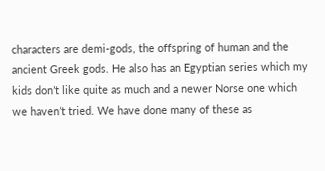characters are demi-gods, the offspring of human and the ancient Greek gods. He also has an Egyptian series which my kids don’t like quite as much and a newer Norse one which we haven’t tried. We have done many of these as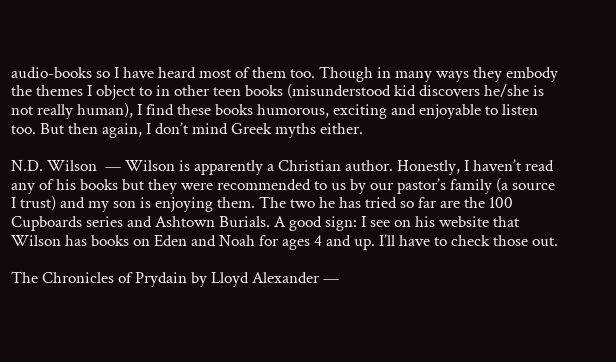audio-books so I have heard most of them too. Though in many ways they embody the themes I object to in other teen books (misunderstood kid discovers he/she is not really human), I find these books humorous, exciting and enjoyable to listen too. But then again, I don’t mind Greek myths either.

N.D. Wilson  — Wilson is apparently a Christian author. Honestly, I haven’t read any of his books but they were recommended to us by our pastor’s family (a source I trust) and my son is enjoying them. The two he has tried so far are the 100 Cupboards series and Ashtown Burials. A good sign: I see on his website that Wilson has books on Eden and Noah for ages 4 and up. I’ll have to check those out.

The Chronicles of Prydain by Lloyd Alexander —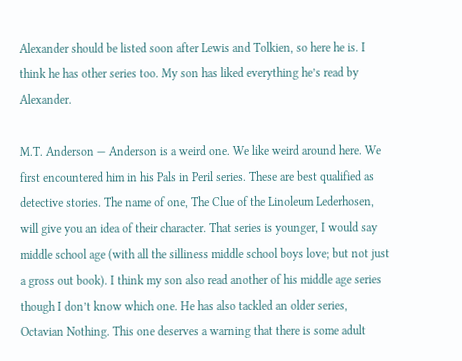Alexander should be listed soon after Lewis and Tolkien, so here he is. I think he has other series too. My son has liked everything he’s read by Alexander.

M.T. Anderson — Anderson is a weird one. We like weird around here. We first encountered him in his Pals in Peril series. These are best qualified as detective stories. The name of one, The Clue of the Linoleum Lederhosen, will give you an idea of their character. That series is younger, I would say middle school age (with all the silliness middle school boys love; but not just a gross out book). I think my son also read another of his middle age series though I don’t know which one. He has also tackled an older series, Octavian Nothing. This one deserves a warning that there is some adult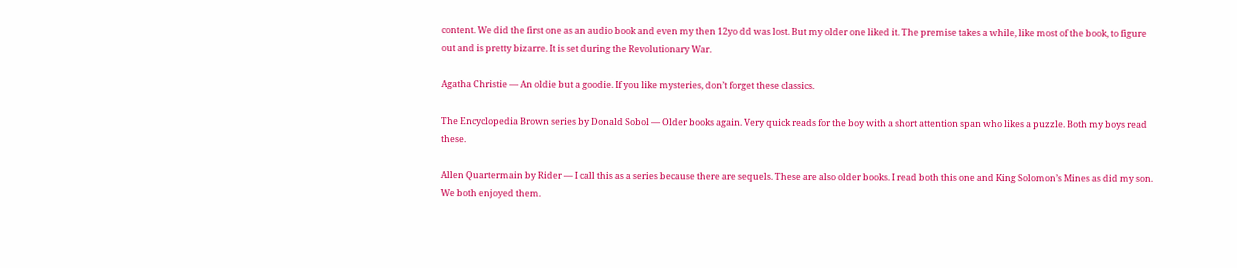content. We did the first one as an audio book and even my then 12yo dd was lost. But my older one liked it. The premise takes a while, like most of the book, to figure out and is pretty bizarre. It is set during the Revolutionary War.

Agatha Christie — An oldie but a goodie. If you like mysteries, don’t forget these classics.

The Encyclopedia Brown series by Donald Sobol — Older books again. Very quick reads for the boy with a short attention span who likes a puzzle. Both my boys read these.

Allen Quartermain by Rider — I call this as a series because there are sequels. These are also older books. I read both this one and King Solomon’s Mines as did my son. We both enjoyed them.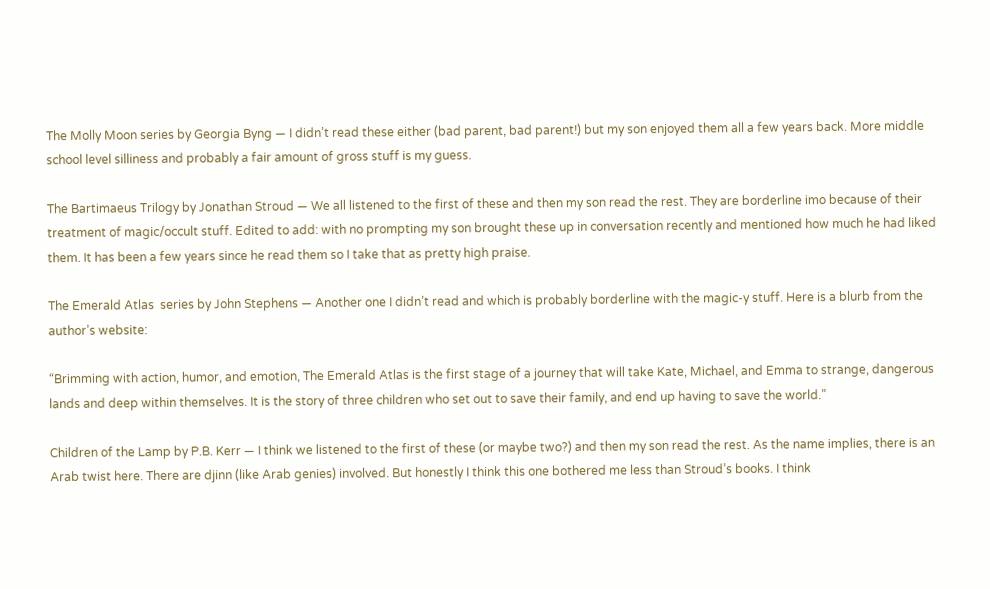The Molly Moon series by Georgia Byng — I didn’t read these either (bad parent, bad parent!) but my son enjoyed them all a few years back. More middle school level silliness and probably a fair amount of gross stuff is my guess.

The Bartimaeus Trilogy by Jonathan Stroud — We all listened to the first of these and then my son read the rest. They are borderline imo because of their treatment of magic/occult stuff. Edited to add: with no prompting my son brought these up in conversation recently and mentioned how much he had liked them. It has been a few years since he read them so I take that as pretty high praise.

The Emerald Atlas  series by John Stephens — Another one I didn’t read and which is probably borderline with the magic-y stuff. Here is a blurb from the author’s website:

“Brimming with action, humor, and emotion, The Emerald Atlas is the first stage of a journey that will take Kate, Michael, and Emma to strange, dangerous lands and deep within themselves. It is the story of three children who set out to save their family, and end up having to save the world.”

Children of the Lamp by P.B. Kerr — I think we listened to the first of these (or maybe two?) and then my son read the rest. As the name implies, there is an Arab twist here. There are djinn (like Arab genies) involved. But honestly I think this one bothered me less than Stroud’s books. I think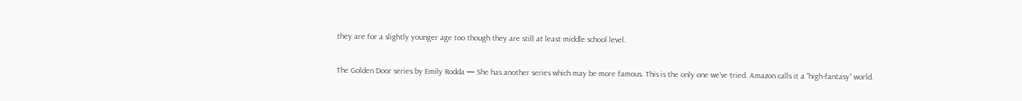they are for a slightly younger age too though they are still at least middle school level.

The Golden Door series by Emily Rodda — She has another series which may be more famous. This is the only one we’ve tried. Amazon calls it a “high-fantasy” world.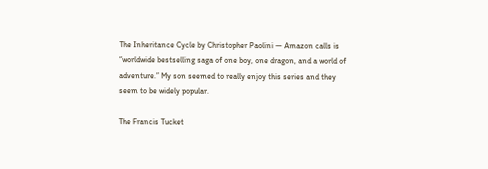The Inheritance Cycle by Christopher Paolini — Amazon calls is “worldwide bestselling saga of one boy, one dragon, and a world of adventure.” My son seemed to really enjoy this series and they seem to be widely popular.

The Francis Tucket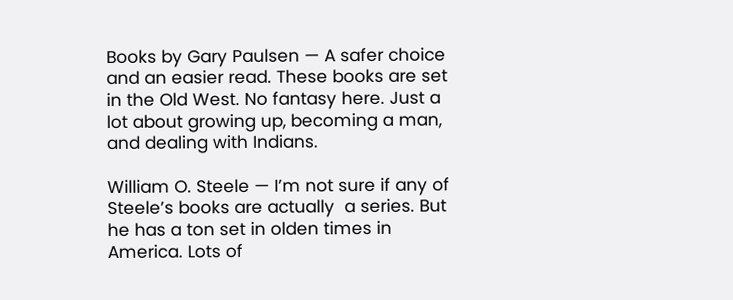Books by Gary Paulsen — A safer choice and an easier read. These books are set in the Old West. No fantasy here. Just a lot about growing up, becoming a man, and dealing with Indians.

William O. Steele — I’m not sure if any of Steele’s books are actually  a series. But he has a ton set in olden times in America. Lots of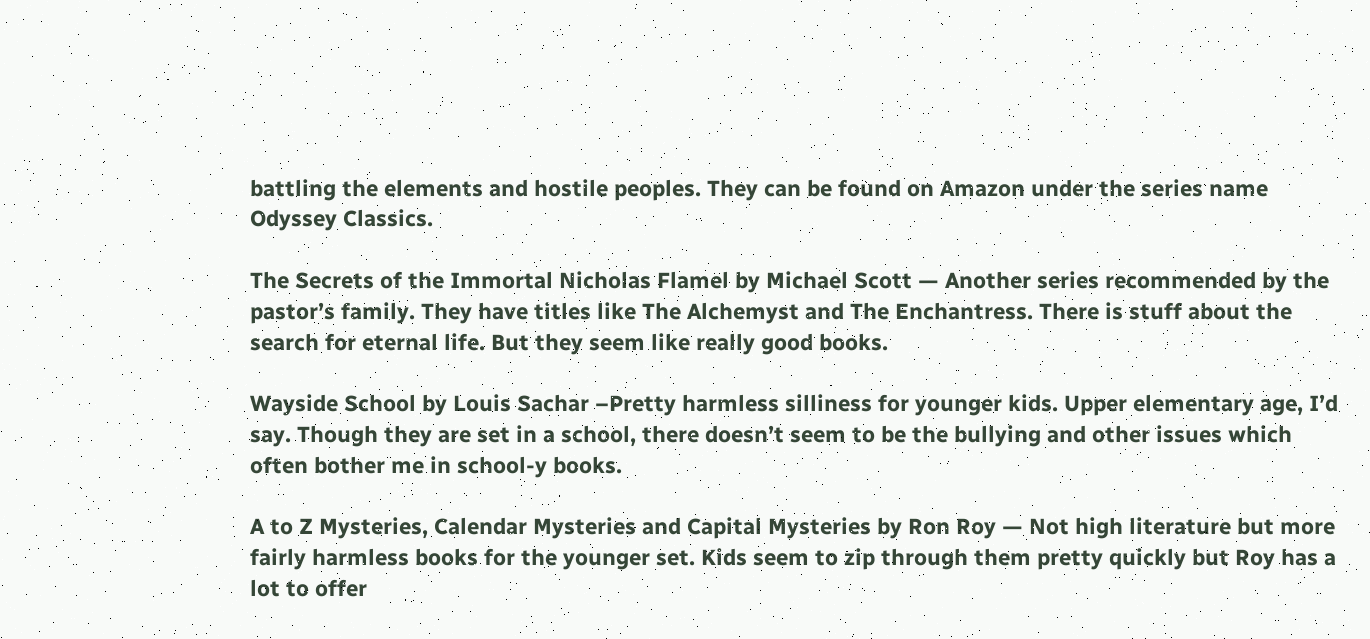battling the elements and hostile peoples. They can be found on Amazon under the series name Odyssey Classics.

The Secrets of the Immortal Nicholas Flamel by Michael Scott — Another series recommended by the pastor’s family. They have titles like The Alchemyst and The Enchantress. There is stuff about the search for eternal life. But they seem like really good books.

Wayside School by Louis Sachar –Pretty harmless silliness for younger kids. Upper elementary age, I’d say. Though they are set in a school, there doesn’t seem to be the bullying and other issues which often bother me in school-y books.

A to Z Mysteries, Calendar Mysteries and Capital Mysteries by Ron Roy — Not high literature but more fairly harmless books for the younger set. Kids seem to zip through them pretty quickly but Roy has a lot to offer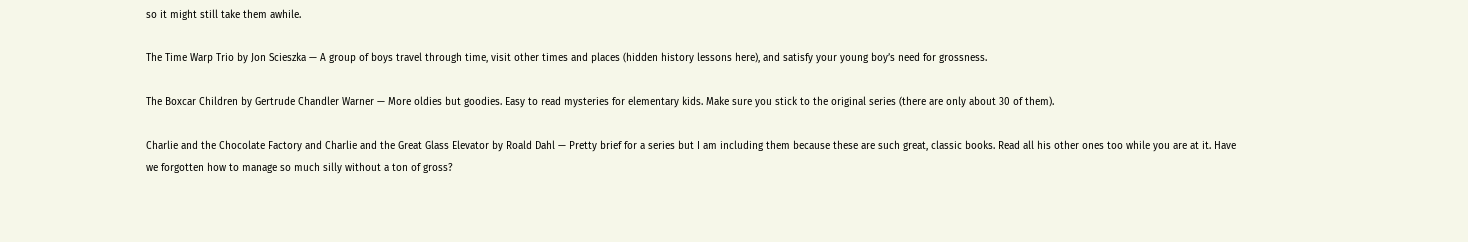so it might still take them awhile.

The Time Warp Trio by Jon Scieszka — A group of boys travel through time, visit other times and places (hidden history lessons here), and satisfy your young boy’s need for grossness.

The Boxcar Children by Gertrude Chandler Warner — More oldies but goodies. Easy to read mysteries for elementary kids. Make sure you stick to the original series (there are only about 30 of them).

Charlie and the Chocolate Factory and Charlie and the Great Glass Elevator by Roald Dahl — Pretty brief for a series but I am including them because these are such great, classic books. Read all his other ones too while you are at it. Have we forgotten how to manage so much silly without a ton of gross?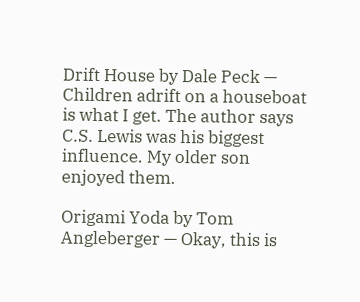Drift House by Dale Peck — Children adrift on a houseboat is what I get. The author says C.S. Lewis was his biggest influence. My older son enjoyed them.

Origami Yoda by Tom Angleberger — Okay, this is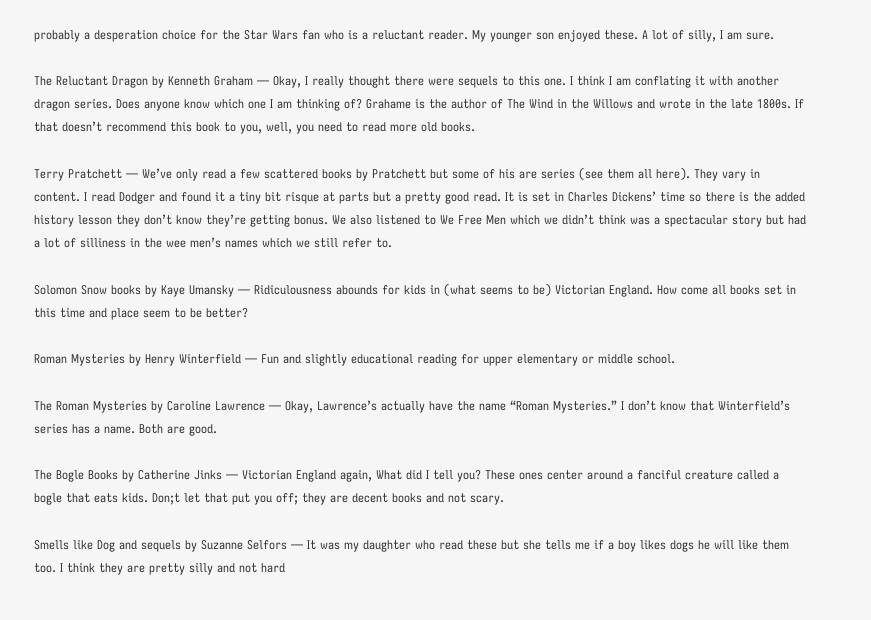probably a desperation choice for the Star Wars fan who is a reluctant reader. My younger son enjoyed these. A lot of silly, I am sure.

The Reluctant Dragon by Kenneth Graham — Okay, I really thought there were sequels to this one. I think I am conflating it with another dragon series. Does anyone know which one I am thinking of? Grahame is the author of The Wind in the Willows and wrote in the late 1800s. If that doesn’t recommend this book to you, well, you need to read more old books.

Terry Pratchett — We’ve only read a few scattered books by Pratchett but some of his are series (see them all here). They vary in content. I read Dodger and found it a tiny bit risque at parts but a pretty good read. It is set in Charles Dickens’ time so there is the added history lesson they don’t know they’re getting bonus. We also listened to We Free Men which we didn’t think was a spectacular story but had a lot of silliness in the wee men’s names which we still refer to.

Solomon Snow books by Kaye Umansky — Ridiculousness abounds for kids in (what seems to be) Victorian England. How come all books set in this time and place seem to be better?

Roman Mysteries by Henry Winterfield — Fun and slightly educational reading for upper elementary or middle school.

The Roman Mysteries by Caroline Lawrence — Okay, Lawrence’s actually have the name “Roman Mysteries.” I don’t know that Winterfield’s series has a name. Both are good.

The Bogle Books by Catherine Jinks — Victorian England again, What did I tell you? These ones center around a fanciful creature called a bogle that eats kids. Don;t let that put you off; they are decent books and not scary.

Smells like Dog and sequels by Suzanne Selfors — It was my daughter who read these but she tells me if a boy likes dogs he will like them too. I think they are pretty silly and not hard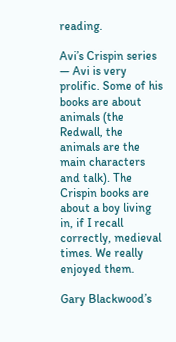reading.

Avi’s Crispin series — Avi is very prolific. Some of his books are about animals (the Redwall, the animals are the main characters and talk). The Crispin books are about a boy living in, if I recall correctly, medieval times. We really enjoyed them.

Gary Blackwood’s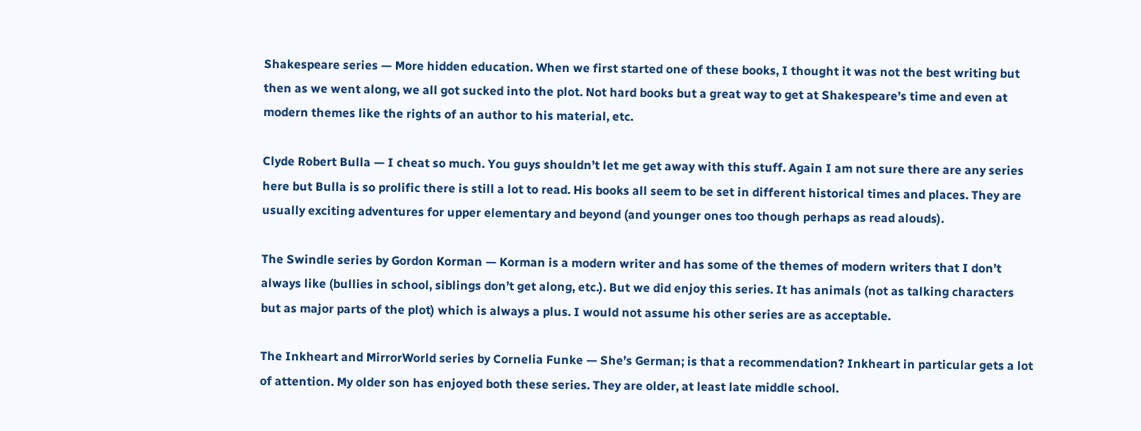Shakespeare series — More hidden education. When we first started one of these books, I thought it was not the best writing but then as we went along, we all got sucked into the plot. Not hard books but a great way to get at Shakespeare’s time and even at modern themes like the rights of an author to his material, etc.

Clyde Robert Bulla — I cheat so much. You guys shouldn’t let me get away with this stuff. Again I am not sure there are any series here but Bulla is so prolific there is still a lot to read. His books all seem to be set in different historical times and places. They are usually exciting adventures for upper elementary and beyond (and younger ones too though perhaps as read alouds).

The Swindle series by Gordon Korman — Korman is a modern writer and has some of the themes of modern writers that I don’t always like (bullies in school, siblings don’t get along, etc.). But we did enjoy this series. It has animals (not as talking characters but as major parts of the plot) which is always a plus. I would not assume his other series are as acceptable.

The Inkheart and MirrorWorld series by Cornelia Funke — She’s German; is that a recommendation? Inkheart in particular gets a lot of attention. My older son has enjoyed both these series. They are older, at least late middle school.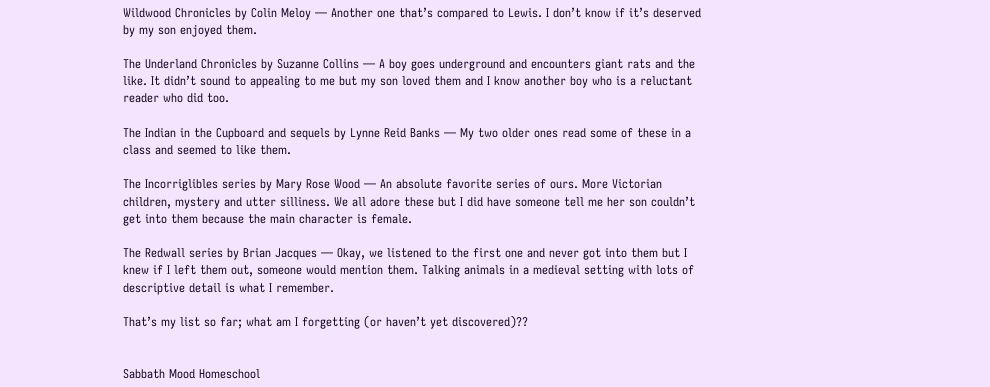Wildwood Chronicles by Colin Meloy — Another one that’s compared to Lewis. I don’t know if it’s deserved by my son enjoyed them.

The Underland Chronicles by Suzanne Collins — A boy goes underground and encounters giant rats and the like. It didn’t sound to appealing to me but my son loved them and I know another boy who is a reluctant reader who did too.

The Indian in the Cupboard and sequels by Lynne Reid Banks — My two older ones read some of these in a class and seemed to like them.

The Incorriglibles series by Mary Rose Wood — An absolute favorite series of ours. More Victorian children, mystery and utter silliness. We all adore these but I did have someone tell me her son couldn’t get into them because the main character is female.

The Redwall series by Brian Jacques — Okay, we listened to the first one and never got into them but I knew if I left them out, someone would mention them. Talking animals in a medieval setting with lots of descriptive detail is what I remember.

That’s my list so far; what am I forgetting (or haven’t yet discovered)??


Sabbath Mood Homeschool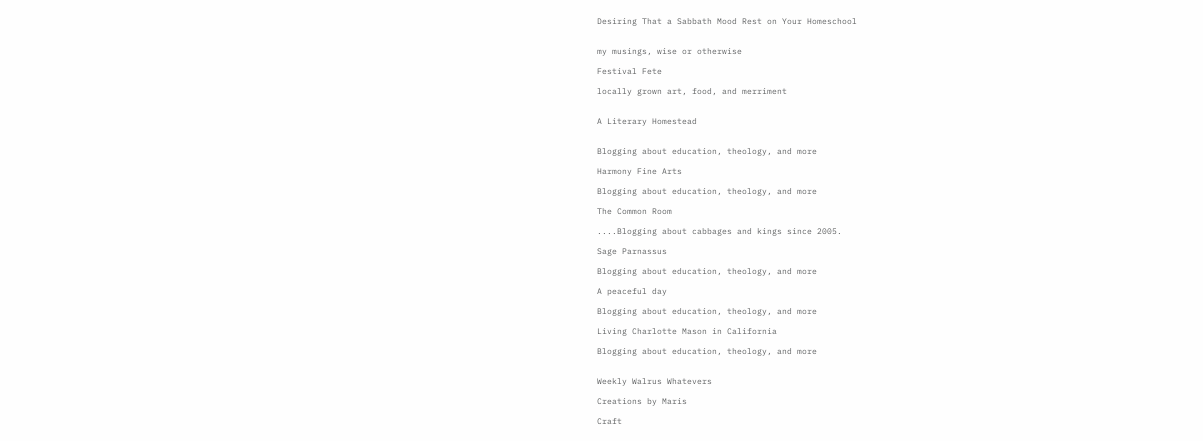Desiring That a Sabbath Mood Rest on Your Homeschool


my musings, wise or otherwise

Festival Fete

locally grown art, food, and merriment


A Literary Homestead


Blogging about education, theology, and more

Harmony Fine Arts

Blogging about education, theology, and more

The Common Room

....Blogging about cabbages and kings since 2005.

Sage Parnassus

Blogging about education, theology, and more

A peaceful day

Blogging about education, theology, and more

Living Charlotte Mason in California

Blogging about education, theology, and more


Weekly Walrus Whatevers

Creations by Maris

Craft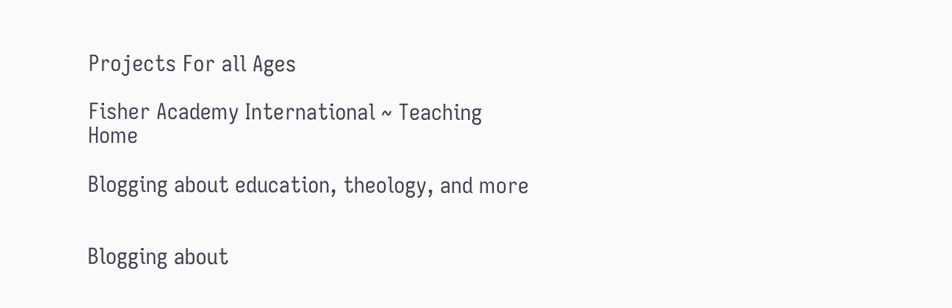Projects For all Ages

Fisher Academy International ~ Teaching Home

Blogging about education, theology, and more


Blogging about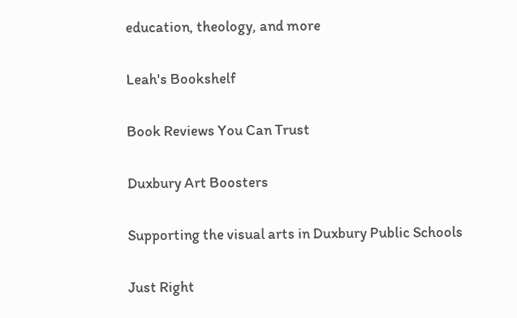education, theology, and more

Leah's Bookshelf

Book Reviews You Can Trust

Duxbury Art Boosters

Supporting the visual arts in Duxbury Public Schools

Just Right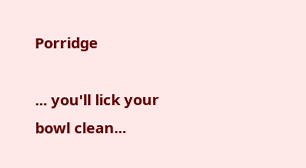Porridge

... you'll lick your bowl clean...